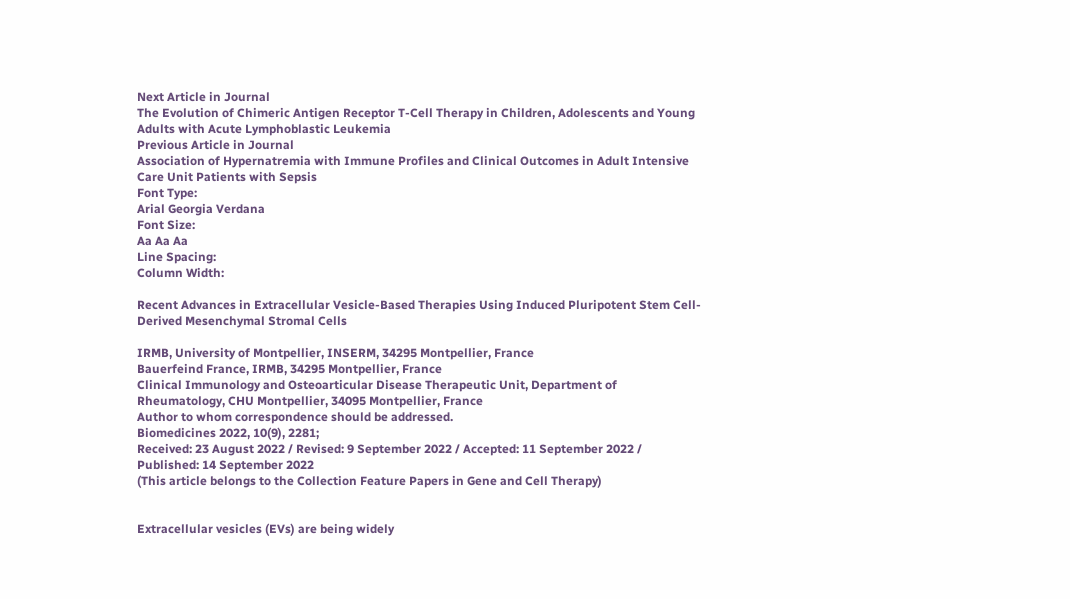Next Article in Journal
The Evolution of Chimeric Antigen Receptor T-Cell Therapy in Children, Adolescents and Young Adults with Acute Lymphoblastic Leukemia
Previous Article in Journal
Association of Hypernatremia with Immune Profiles and Clinical Outcomes in Adult Intensive Care Unit Patients with Sepsis
Font Type:
Arial Georgia Verdana
Font Size:
Aa Aa Aa
Line Spacing:
Column Width:

Recent Advances in Extracellular Vesicle-Based Therapies Using Induced Pluripotent Stem Cell-Derived Mesenchymal Stromal Cells

IRMB, University of Montpellier, INSERM, 34295 Montpellier, France
Bauerfeind France, IRMB, 34295 Montpellier, France
Clinical Immunology and Osteoarticular Disease Therapeutic Unit, Department of Rheumatology, CHU Montpellier, 34095 Montpellier, France
Author to whom correspondence should be addressed.
Biomedicines 2022, 10(9), 2281;
Received: 23 August 2022 / Revised: 9 September 2022 / Accepted: 11 September 2022 / Published: 14 September 2022
(This article belongs to the Collection Feature Papers in Gene and Cell Therapy)


Extracellular vesicles (EVs) are being widely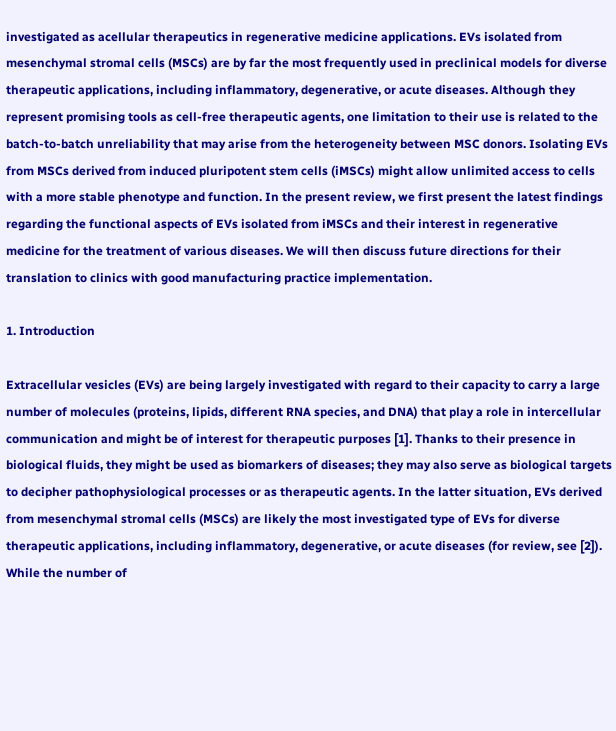investigated as acellular therapeutics in regenerative medicine applications. EVs isolated from mesenchymal stromal cells (MSCs) are by far the most frequently used in preclinical models for diverse therapeutic applications, including inflammatory, degenerative, or acute diseases. Although they represent promising tools as cell-free therapeutic agents, one limitation to their use is related to the batch-to-batch unreliability that may arise from the heterogeneity between MSC donors. Isolating EVs from MSCs derived from induced pluripotent stem cells (iMSCs) might allow unlimited access to cells with a more stable phenotype and function. In the present review, we first present the latest findings regarding the functional aspects of EVs isolated from iMSCs and their interest in regenerative medicine for the treatment of various diseases. We will then discuss future directions for their translation to clinics with good manufacturing practice implementation.

1. Introduction

Extracellular vesicles (EVs) are being largely investigated with regard to their capacity to carry a large number of molecules (proteins, lipids, different RNA species, and DNA) that play a role in intercellular communication and might be of interest for therapeutic purposes [1]. Thanks to their presence in biological fluids, they might be used as biomarkers of diseases; they may also serve as biological targets to decipher pathophysiological processes or as therapeutic agents. In the latter situation, EVs derived from mesenchymal stromal cells (MSCs) are likely the most investigated type of EVs for diverse therapeutic applications, including inflammatory, degenerative, or acute diseases (for review, see [2]). While the number of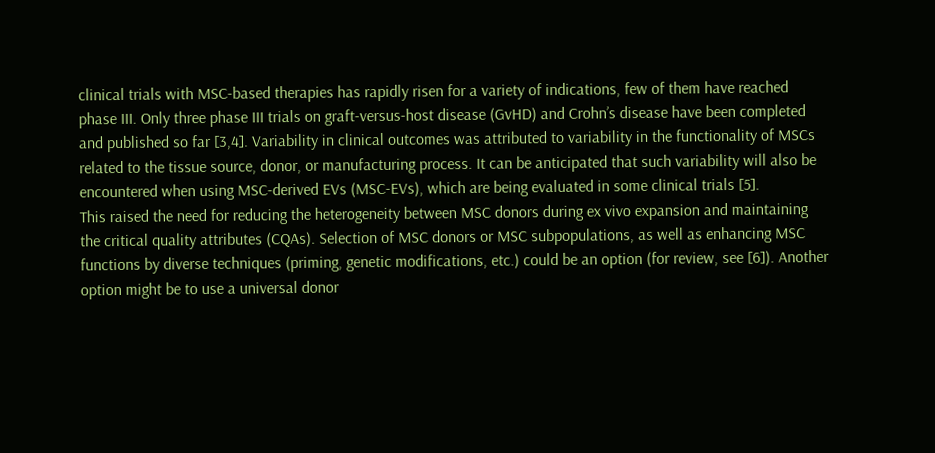clinical trials with MSC-based therapies has rapidly risen for a variety of indications, few of them have reached phase III. Only three phase III trials on graft-versus-host disease (GvHD) and Crohn’s disease have been completed and published so far [3,4]. Variability in clinical outcomes was attributed to variability in the functionality of MSCs related to the tissue source, donor, or manufacturing process. It can be anticipated that such variability will also be encountered when using MSC-derived EVs (MSC-EVs), which are being evaluated in some clinical trials [5].
This raised the need for reducing the heterogeneity between MSC donors during ex vivo expansion and maintaining the critical quality attributes (CQAs). Selection of MSC donors or MSC subpopulations, as well as enhancing MSC functions by diverse techniques (priming, genetic modifications, etc.) could be an option (for review, see [6]). Another option might be to use a universal donor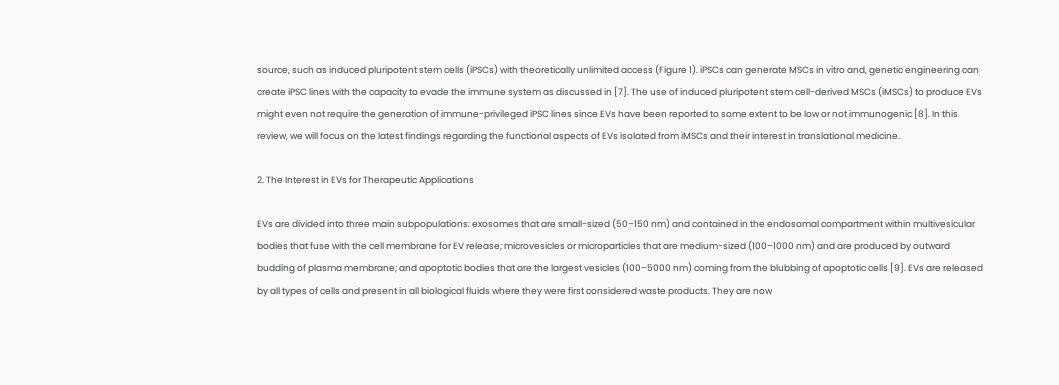source, such as induced pluripotent stem cells (iPSCs) with theoretically unlimited access (Figure 1). iPSCs can generate MSCs in vitro and, genetic engineering can create iPSC lines with the capacity to evade the immune system as discussed in [7]. The use of induced pluripotent stem cell-derived MSCs (iMSCs) to produce EVs might even not require the generation of immune-privileged iPSC lines since EVs have been reported to some extent to be low or not immunogenic [8]. In this review, we will focus on the latest findings regarding the functional aspects of EVs isolated from iMSCs and their interest in translational medicine.

2. The Interest in EVs for Therapeutic Applications

EVs are divided into three main subpopulations: exosomes that are small-sized (50–150 nm) and contained in the endosomal compartment within multivesicular bodies that fuse with the cell membrane for EV release; microvesicles or microparticles that are medium-sized (100–1000 nm) and are produced by outward budding of plasma membrane; and apoptotic bodies that are the largest vesicles (100–5000 nm) coming from the blubbing of apoptotic cells [9]. EVs are released by all types of cells and present in all biological fluids where they were first considered waste products. They are now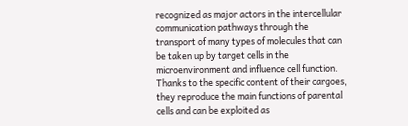recognized as major actors in the intercellular communication pathways through the transport of many types of molecules that can be taken up by target cells in the microenvironment and influence cell function. Thanks to the specific content of their cargoes, they reproduce the main functions of parental cells and can be exploited as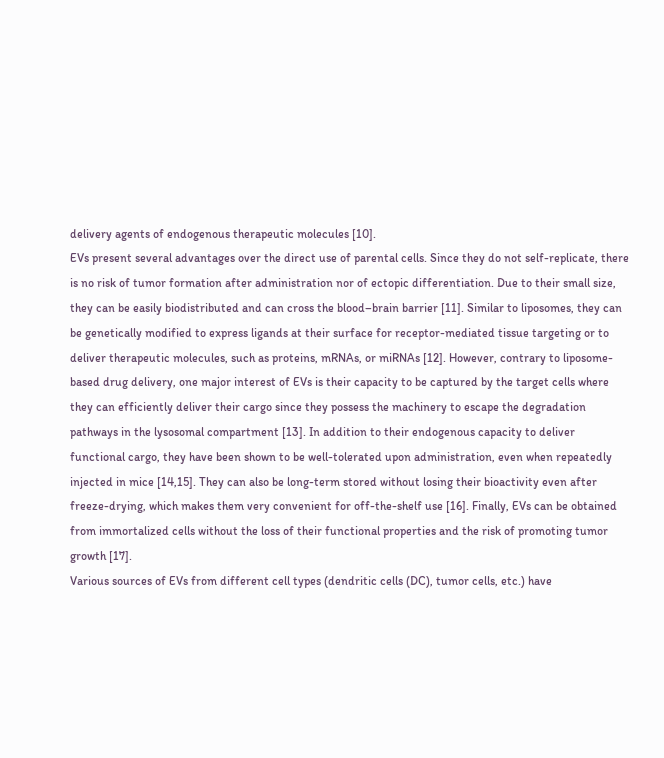delivery agents of endogenous therapeutic molecules [10].
EVs present several advantages over the direct use of parental cells. Since they do not self-replicate, there is no risk of tumor formation after administration nor of ectopic differentiation. Due to their small size, they can be easily biodistributed and can cross the blood–brain barrier [11]. Similar to liposomes, they can be genetically modified to express ligands at their surface for receptor-mediated tissue targeting or to deliver therapeutic molecules, such as proteins, mRNAs, or miRNAs [12]. However, contrary to liposome-based drug delivery, one major interest of EVs is their capacity to be captured by the target cells where they can efficiently deliver their cargo since they possess the machinery to escape the degradation pathways in the lysosomal compartment [13]. In addition to their endogenous capacity to deliver functional cargo, they have been shown to be well-tolerated upon administration, even when repeatedly injected in mice [14,15]. They can also be long-term stored without losing their bioactivity even after freeze-drying, which makes them very convenient for off-the-shelf use [16]. Finally, EVs can be obtained from immortalized cells without the loss of their functional properties and the risk of promoting tumor growth [17].
Various sources of EVs from different cell types (dendritic cells (DC), tumor cells, etc.) have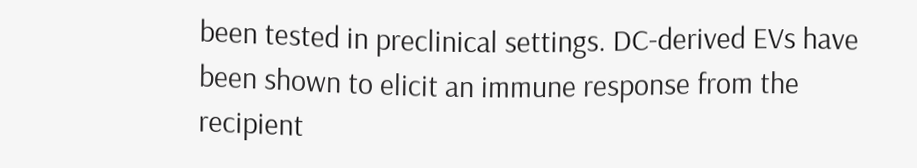been tested in preclinical settings. DC-derived EVs have been shown to elicit an immune response from the recipient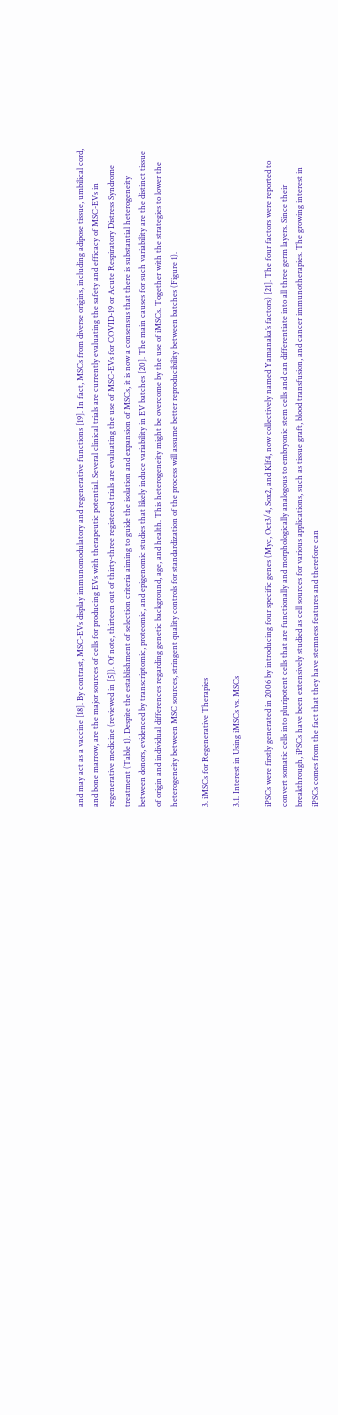and may act as a vaccine [18]. By contrast, MSC-EVs display immunomodulatory and regenerative functions [19]. In fact, MSCs from diverse origins, including adipose tissue, umbilical cord, and bone marrow, are the major sources of cells for producing EVs with therapeutic potential. Several clinical trials are currently evaluating the safety and efficacy of MSC-EVs in regenerative medicine (reviewed in [5]). Of note, thirteen out of thirty-three registered trials are evaluating the use of MSC-EVs for COVID-19 or Acute Respiratory Distress Syndrome treatment (Table 1). Despite the establishment of selection criteria aiming to guide the isolation and expansion of MSCs, it is now a consensus that there is substantial heterogeneity between donors, evidenced by transcriptomic, proteomic, and epigenomic studies that likely induce variability in EV batches [20]. The main causes for such variability are the distinct tissue of origin and individual differences regarding genetic background, age, and health. This heterogeneity might be overcome by the use of iMSCs. Together with the strategies to lower the heterogeneity between MSC sources, stringent quality controls for standardization of the process will assume better reproducibility between batches (Figure 1).

3. iMSCs for Regenerative Therapies

3.1. Interest in Using iMSCs vs. MSCs

iPSCs were firstly generated in 2006 by introducing four specific genes (Myc, Oct3/4, Sox2, and Klf4, now collectively named Yamanaka’s factors) [21]. The four factors were reported to convert somatic cells into pluripotent cells that are functionally and morphologically analogous to embryonic stem cells and can differentiate into all three germ layers. Since their breakthrough, iPSCs have been extensively studied as cell sources for various applications, such as tissue graft, blood transfusion, and cancer immunotherapies. The growing interest in iPSCs comes from the fact that they have stemness features and therefore can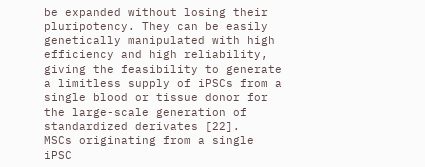be expanded without losing their pluripotency. They can be easily genetically manipulated with high efficiency and high reliability, giving the feasibility to generate a limitless supply of iPSCs from a single blood or tissue donor for the large-scale generation of standardized derivates [22].
MSCs originating from a single iPSC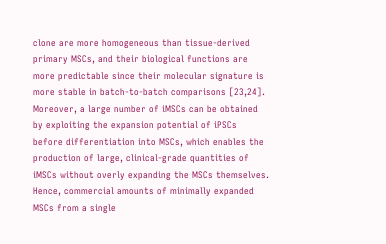clone are more homogeneous than tissue-derived primary MSCs, and their biological functions are more predictable since their molecular signature is more stable in batch-to-batch comparisons [23,24]. Moreover, a large number of iMSCs can be obtained by exploiting the expansion potential of iPSCs before differentiation into MSCs, which enables the production of large, clinical-grade quantities of iMSCs without overly expanding the MSCs themselves. Hence, commercial amounts of minimally expanded MSCs from a single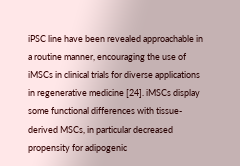iPSC line have been revealed approachable in a routine manner, encouraging the use of iMSCs in clinical trials for diverse applications in regenerative medicine [24]. iMSCs display some functional differences with tissue-derived MSCs, in particular decreased propensity for adipogenic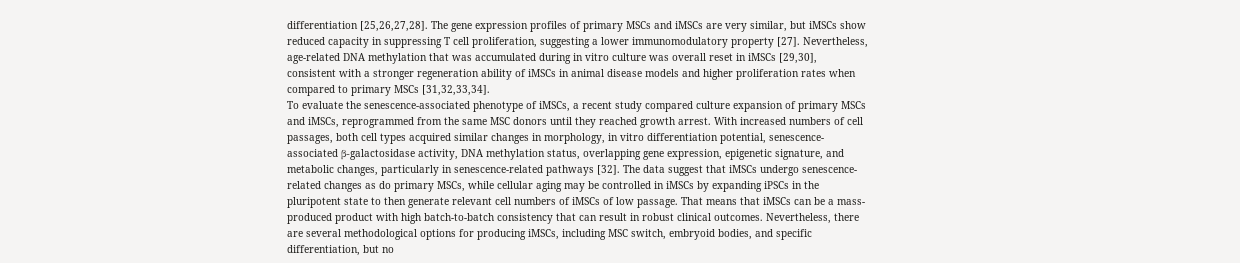differentiation [25,26,27,28]. The gene expression profiles of primary MSCs and iMSCs are very similar, but iMSCs show reduced capacity in suppressing T cell proliferation, suggesting a lower immunomodulatory property [27]. Nevertheless, age-related DNA methylation that was accumulated during in vitro culture was overall reset in iMSCs [29,30], consistent with a stronger regeneration ability of iMSCs in animal disease models and higher proliferation rates when compared to primary MSCs [31,32,33,34].
To evaluate the senescence-associated phenotype of iMSCs, a recent study compared culture expansion of primary MSCs and iMSCs, reprogrammed from the same MSC donors until they reached growth arrest. With increased numbers of cell passages, both cell types acquired similar changes in morphology, in vitro differentiation potential, senescence-associated β-galactosidase activity, DNA methylation status, overlapping gene expression, epigenetic signature, and metabolic changes, particularly in senescence-related pathways [32]. The data suggest that iMSCs undergo senescence-related changes as do primary MSCs, while cellular aging may be controlled in iMSCs by expanding iPSCs in the pluripotent state to then generate relevant cell numbers of iMSCs of low passage. That means that iMSCs can be a mass-produced product with high batch-to-batch consistency that can result in robust clinical outcomes. Nevertheless, there are several methodological options for producing iMSCs, including MSC switch, embryoid bodies, and specific differentiation, but no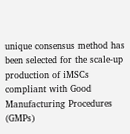unique consensus method has been selected for the scale-up production of iMSCs compliant with Good Manufacturing Procedures (GMPs)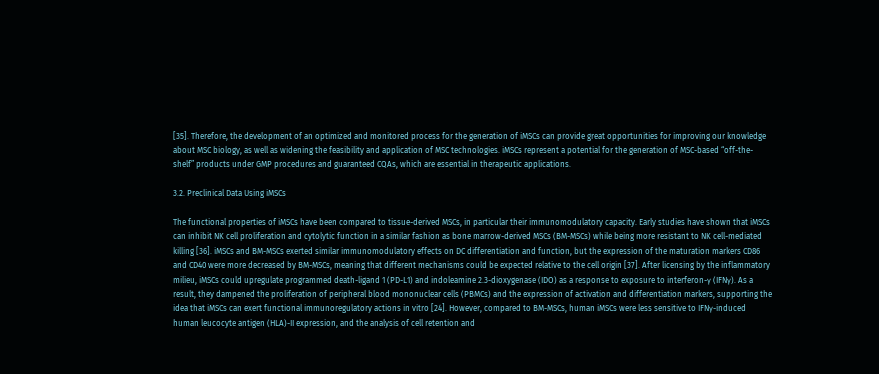[35]. Therefore, the development of an optimized and monitored process for the generation of iMSCs can provide great opportunities for improving our knowledge about MSC biology, as well as widening the feasibility and application of MSC technologies. iMSCs represent a potential for the generation of MSC-based “off-the-shelf” products under GMP procedures and guaranteed CQAs, which are essential in therapeutic applications.

3.2. Preclinical Data Using iMSCs

The functional properties of iMSCs have been compared to tissue-derived MSCs, in particular their immunomodulatory capacity. Early studies have shown that iMSCs can inhibit NK cell proliferation and cytolytic function in a similar fashion as bone marrow-derived MSCs (BM-MSCs) while being more resistant to NK cell-mediated killing [36]. iMSCs and BM-MSCs exerted similar immunomodulatory effects on DC differentiation and function, but the expression of the maturation markers CD86 and CD40 were more decreased by BM-MSCs, meaning that different mechanisms could be expected relative to the cell origin [37]. After licensing by the inflammatory milieu, iMSCs could upregulate programmed death-ligand 1 (PD-L1) and indoleamine 2.3-dioxygenase (IDO) as a response to exposure to interferon-γ (IFNγ). As a result, they dampened the proliferation of peripheral blood mononuclear cells (PBMCs) and the expression of activation and differentiation markers, supporting the idea that iMSCs can exert functional immunoregulatory actions in vitro [24]. However, compared to BM-MSCs, human iMSCs were less sensitive to IFNγ-induced human leucocyte antigen (HLA)-II expression, and the analysis of cell retention and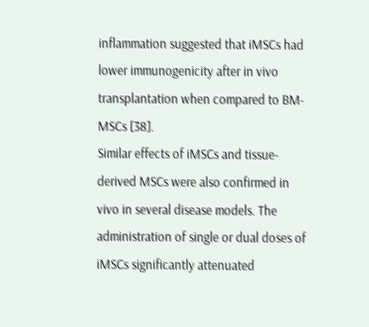inflammation suggested that iMSCs had lower immunogenicity after in vivo transplantation when compared to BM-MSCs [38].
Similar effects of iMSCs and tissue-derived MSCs were also confirmed in vivo in several disease models. The administration of single or dual doses of iMSCs significantly attenuated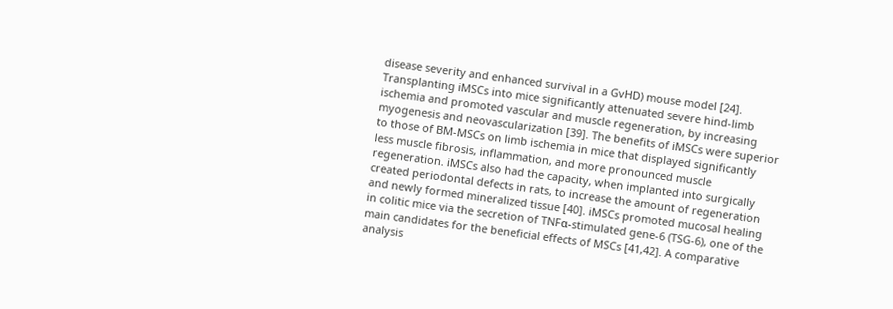disease severity and enhanced survival in a GvHD) mouse model [24]. Transplanting iMSCs into mice significantly attenuated severe hind-limb ischemia and promoted vascular and muscle regeneration, by increasing myogenesis and neovascularization [39]. The benefits of iMSCs were superior to those of BM-MSCs on limb ischemia in mice that displayed significantly less muscle fibrosis, inflammation, and more pronounced muscle regeneration. iMSCs also had the capacity, when implanted into surgically created periodontal defects in rats, to increase the amount of regeneration and newly formed mineralized tissue [40]. iMSCs promoted mucosal healing in colitic mice via the secretion of TNFα-stimulated gene-6 (TSG-6), one of the main candidates for the beneficial effects of MSCs [41,42]. A comparative analysis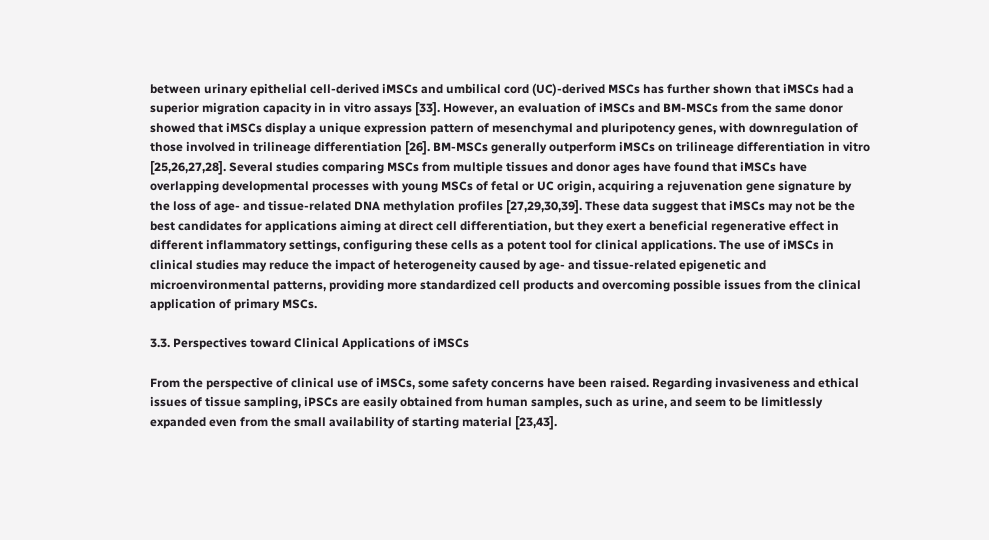between urinary epithelial cell-derived iMSCs and umbilical cord (UC)-derived MSCs has further shown that iMSCs had a superior migration capacity in in vitro assays [33]. However, an evaluation of iMSCs and BM-MSCs from the same donor showed that iMSCs display a unique expression pattern of mesenchymal and pluripotency genes, with downregulation of those involved in trilineage differentiation [26]. BM-MSCs generally outperform iMSCs on trilineage differentiation in vitro [25,26,27,28]. Several studies comparing MSCs from multiple tissues and donor ages have found that iMSCs have overlapping developmental processes with young MSCs of fetal or UC origin, acquiring a rejuvenation gene signature by the loss of age- and tissue-related DNA methylation profiles [27,29,30,39]. These data suggest that iMSCs may not be the best candidates for applications aiming at direct cell differentiation, but they exert a beneficial regenerative effect in different inflammatory settings, configuring these cells as a potent tool for clinical applications. The use of iMSCs in clinical studies may reduce the impact of heterogeneity caused by age- and tissue-related epigenetic and microenvironmental patterns, providing more standardized cell products and overcoming possible issues from the clinical application of primary MSCs.

3.3. Perspectives toward Clinical Applications of iMSCs

From the perspective of clinical use of iMSCs, some safety concerns have been raised. Regarding invasiveness and ethical issues of tissue sampling, iPSCs are easily obtained from human samples, such as urine, and seem to be limitlessly expanded even from the small availability of starting material [23,43].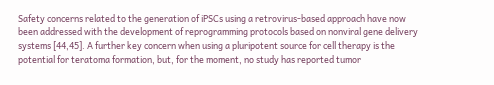Safety concerns related to the generation of iPSCs using a retrovirus-based approach have now been addressed with the development of reprogramming protocols based on nonviral gene delivery systems [44,45]. A further key concern when using a pluripotent source for cell therapy is the potential for teratoma formation, but, for the moment, no study has reported tumor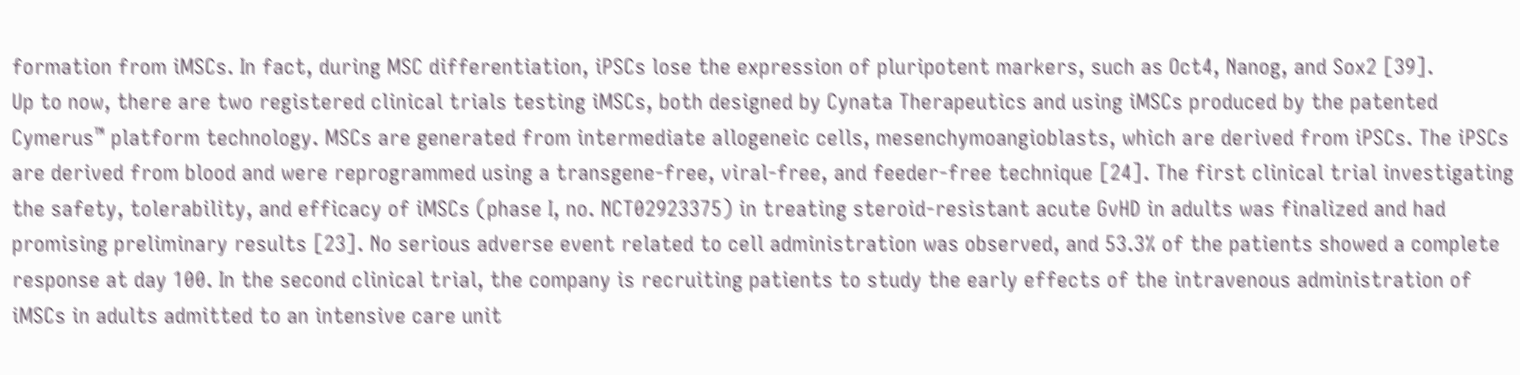formation from iMSCs. In fact, during MSC differentiation, iPSCs lose the expression of pluripotent markers, such as Oct4, Nanog, and Sox2 [39].
Up to now, there are two registered clinical trials testing iMSCs, both designed by Cynata Therapeutics and using iMSCs produced by the patented Cymerus™ platform technology. MSCs are generated from intermediate allogeneic cells, mesenchymoangioblasts, which are derived from iPSCs. The iPSCs are derived from blood and were reprogrammed using a transgene-free, viral-free, and feeder-free technique [24]. The first clinical trial investigating the safety, tolerability, and efficacy of iMSCs (phase I, no. NCT02923375) in treating steroid-resistant acute GvHD in adults was finalized and had promising preliminary results [23]. No serious adverse event related to cell administration was observed, and 53.3% of the patients showed a complete response at day 100. In the second clinical trial, the company is recruiting patients to study the early effects of the intravenous administration of iMSCs in adults admitted to an intensive care unit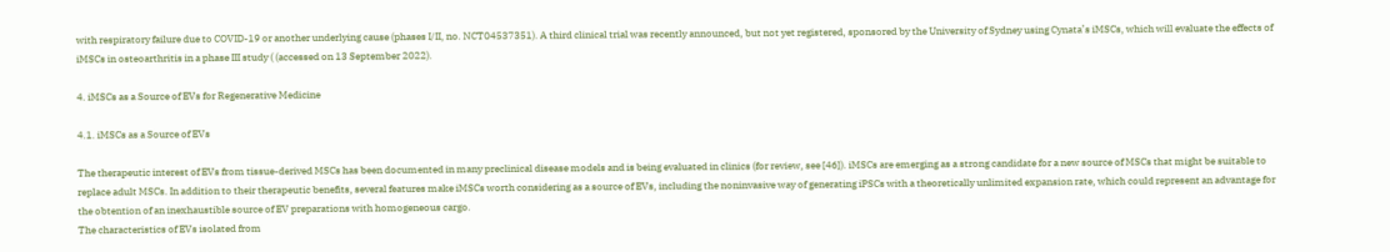with respiratory failure due to COVID-19 or another underlying cause (phases I/II, no. NCT04537351). A third clinical trial was recently announced, but not yet registered, sponsored by the University of Sydney using Cynata’s iMSCs, which will evaluate the effects of iMSCs in osteoarthritis in a phase III study ( (accessed on 13 September 2022).

4. iMSCs as a Source of EVs for Regenerative Medicine

4.1. iMSCs as a Source of EVs

The therapeutic interest of EVs from tissue-derived MSCs has been documented in many preclinical disease models and is being evaluated in clinics (for review, see [46]). iMSCs are emerging as a strong candidate for a new source of MSCs that might be suitable to replace adult MSCs. In addition to their therapeutic benefits, several features make iMSCs worth considering as a source of EVs, including the noninvasive way of generating iPSCs with a theoretically unlimited expansion rate, which could represent an advantage for the obtention of an inexhaustible source of EV preparations with homogeneous cargo.
The characteristics of EVs isolated from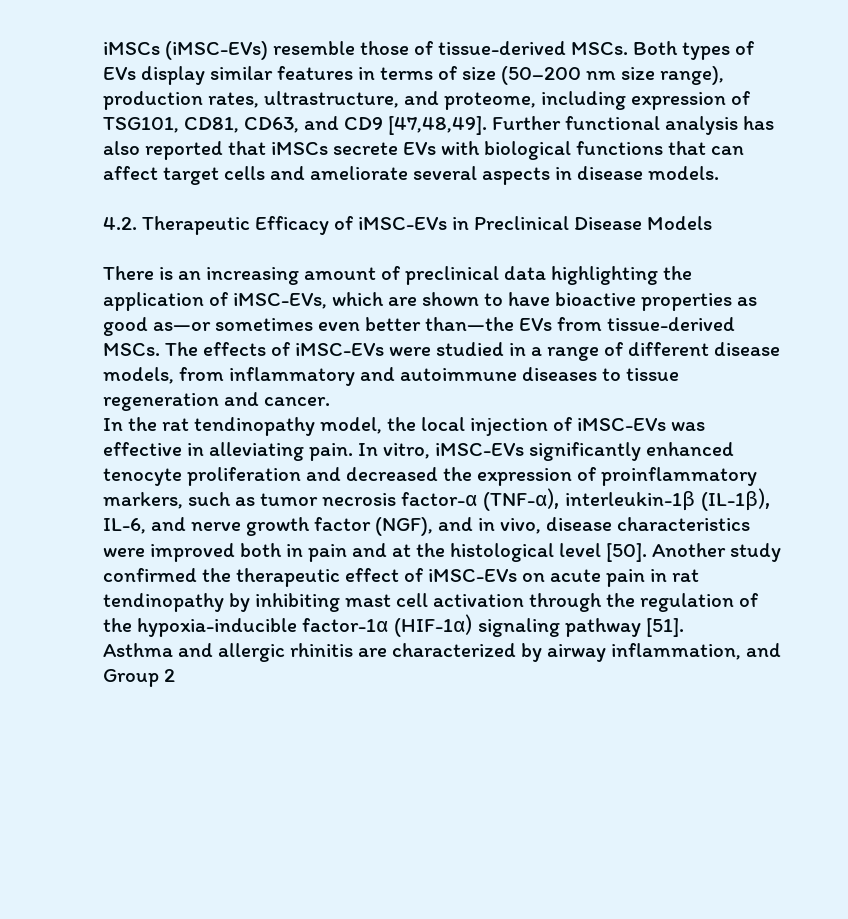iMSCs (iMSC-EVs) resemble those of tissue-derived MSCs. Both types of EVs display similar features in terms of size (50–200 nm size range), production rates, ultrastructure, and proteome, including expression of TSG101, CD81, CD63, and CD9 [47,48,49]. Further functional analysis has also reported that iMSCs secrete EVs with biological functions that can affect target cells and ameliorate several aspects in disease models.

4.2. Therapeutic Efficacy of iMSC-EVs in Preclinical Disease Models

There is an increasing amount of preclinical data highlighting the application of iMSC-EVs, which are shown to have bioactive properties as good as—or sometimes even better than—the EVs from tissue-derived MSCs. The effects of iMSC-EVs were studied in a range of different disease models, from inflammatory and autoimmune diseases to tissue regeneration and cancer.
In the rat tendinopathy model, the local injection of iMSC-EVs was effective in alleviating pain. In vitro, iMSC-EVs significantly enhanced tenocyte proliferation and decreased the expression of proinflammatory markers, such as tumor necrosis factor-α (TNF-α), interleukin-1β (IL-1β), IL-6, and nerve growth factor (NGF), and in vivo, disease characteristics were improved both in pain and at the histological level [50]. Another study confirmed the therapeutic effect of iMSC-EVs on acute pain in rat tendinopathy by inhibiting mast cell activation through the regulation of the hypoxia-inducible factor-1α (HIF-1α) signaling pathway [51].
Asthma and allergic rhinitis are characterized by airway inflammation, and Group 2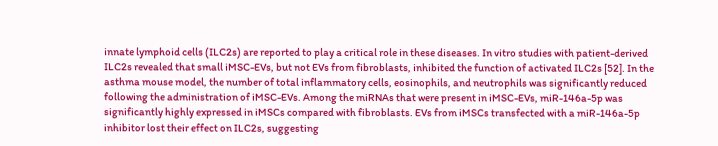innate lymphoid cells (ILC2s) are reported to play a critical role in these diseases. In vitro studies with patient-derived ILC2s revealed that small iMSC-EVs, but not EVs from fibroblasts, inhibited the function of activated ILC2s [52]. In the asthma mouse model, the number of total inflammatory cells, eosinophils, and neutrophils was significantly reduced following the administration of iMSC-EVs. Among the miRNAs that were present in iMSC-EVs, miR-146a-5p was significantly highly expressed in iMSCs compared with fibroblasts. EVs from iMSCs transfected with a miR-146a-5p inhibitor lost their effect on ILC2s, suggesting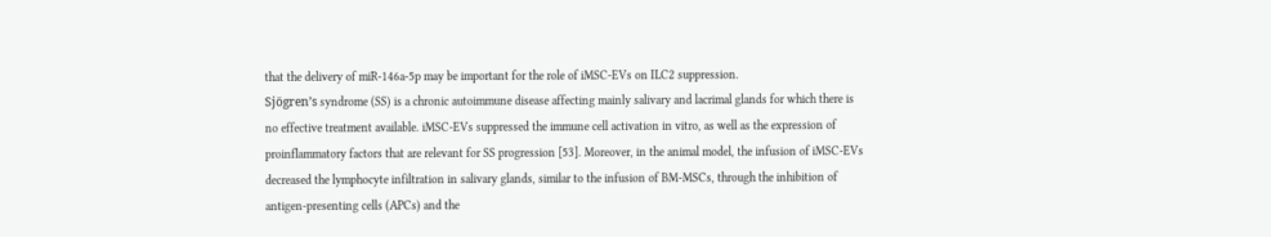that the delivery of miR-146a-5p may be important for the role of iMSC-EVs on ILC2 suppression.
Sjögren’s syndrome (SS) is a chronic autoimmune disease affecting mainly salivary and lacrimal glands for which there is no effective treatment available. iMSC-EVs suppressed the immune cell activation in vitro, as well as the expression of proinflammatory factors that are relevant for SS progression [53]. Moreover, in the animal model, the infusion of iMSC-EVs decreased the lymphocyte infiltration in salivary glands, similar to the infusion of BM-MSCs, through the inhibition of antigen-presenting cells (APCs) and the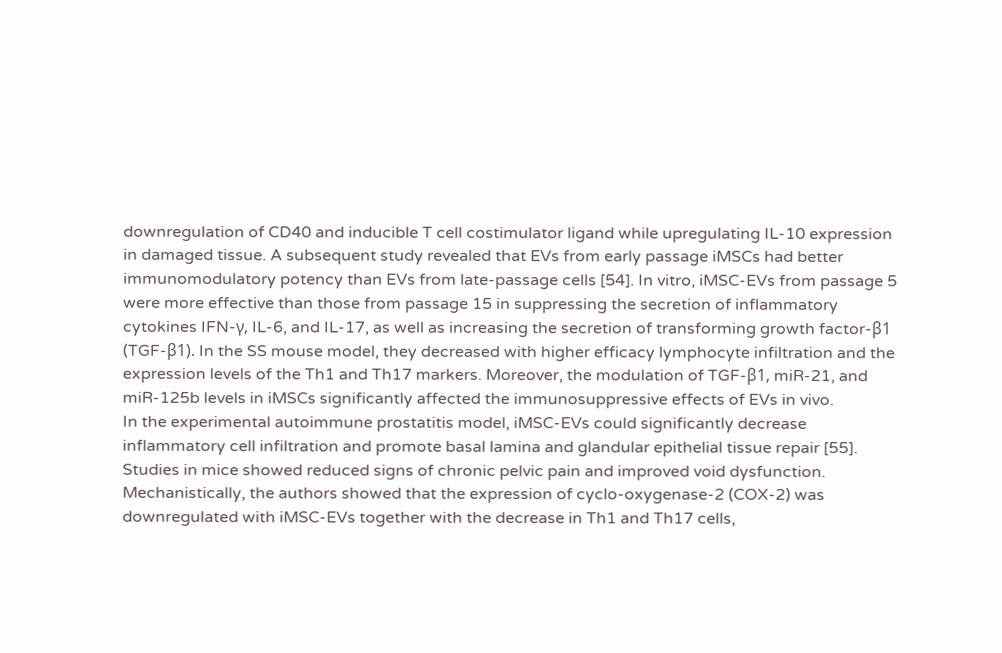downregulation of CD40 and inducible T cell costimulator ligand while upregulating IL-10 expression in damaged tissue. A subsequent study revealed that EVs from early passage iMSCs had better immunomodulatory potency than EVs from late-passage cells [54]. In vitro, iMSC-EVs from passage 5 were more effective than those from passage 15 in suppressing the secretion of inflammatory cytokines IFN-γ, IL-6, and IL-17, as well as increasing the secretion of transforming growth factor-β1 (TGF-β1). In the SS mouse model, they decreased with higher efficacy lymphocyte infiltration and the expression levels of the Th1 and Th17 markers. Moreover, the modulation of TGF-β1, miR-21, and miR-125b levels in iMSCs significantly affected the immunosuppressive effects of EVs in vivo.
In the experimental autoimmune prostatitis model, iMSC-EVs could significantly decrease inflammatory cell infiltration and promote basal lamina and glandular epithelial tissue repair [55]. Studies in mice showed reduced signs of chronic pelvic pain and improved void dysfunction. Mechanistically, the authors showed that the expression of cyclo-oxygenase-2 (COX-2) was downregulated with iMSC-EVs together with the decrease in Th1 and Th17 cells,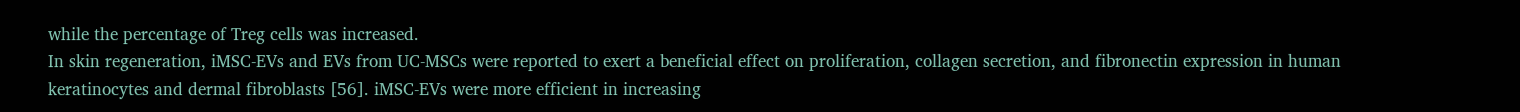while the percentage of Treg cells was increased.
In skin regeneration, iMSC-EVs and EVs from UC-MSCs were reported to exert a beneficial effect on proliferation, collagen secretion, and fibronectin expression in human keratinocytes and dermal fibroblasts [56]. iMSC-EVs were more efficient in increasing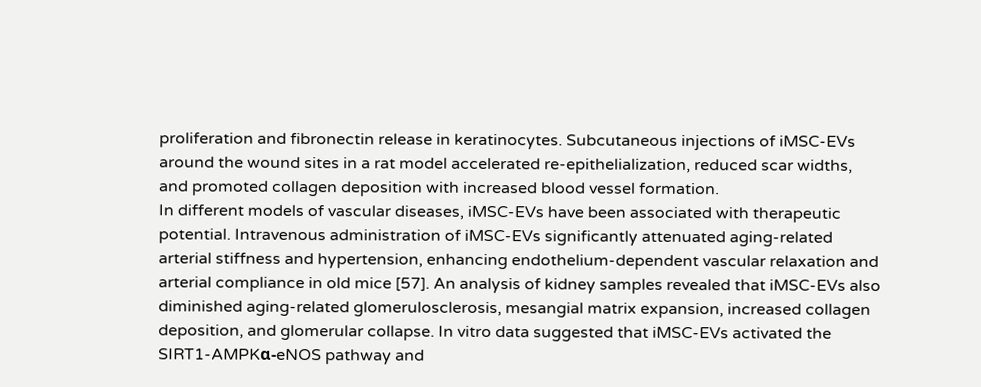proliferation and fibronectin release in keratinocytes. Subcutaneous injections of iMSC-EVs around the wound sites in a rat model accelerated re-epithelialization, reduced scar widths, and promoted collagen deposition with increased blood vessel formation.
In different models of vascular diseases, iMSC-EVs have been associated with therapeutic potential. Intravenous administration of iMSC-EVs significantly attenuated aging-related arterial stiffness and hypertension, enhancing endothelium-dependent vascular relaxation and arterial compliance in old mice [57]. An analysis of kidney samples revealed that iMSC-EVs also diminished aging-related glomerulosclerosis, mesangial matrix expansion, increased collagen deposition, and glomerular collapse. In vitro data suggested that iMSC-EVs activated the SIRT1-AMPKα-eNOS pathway and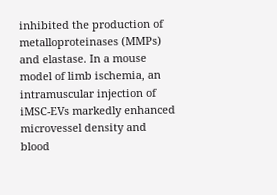inhibited the production of metalloproteinases (MMPs) and elastase. In a mouse model of limb ischemia, an intramuscular injection of iMSC-EVs markedly enhanced microvessel density and blood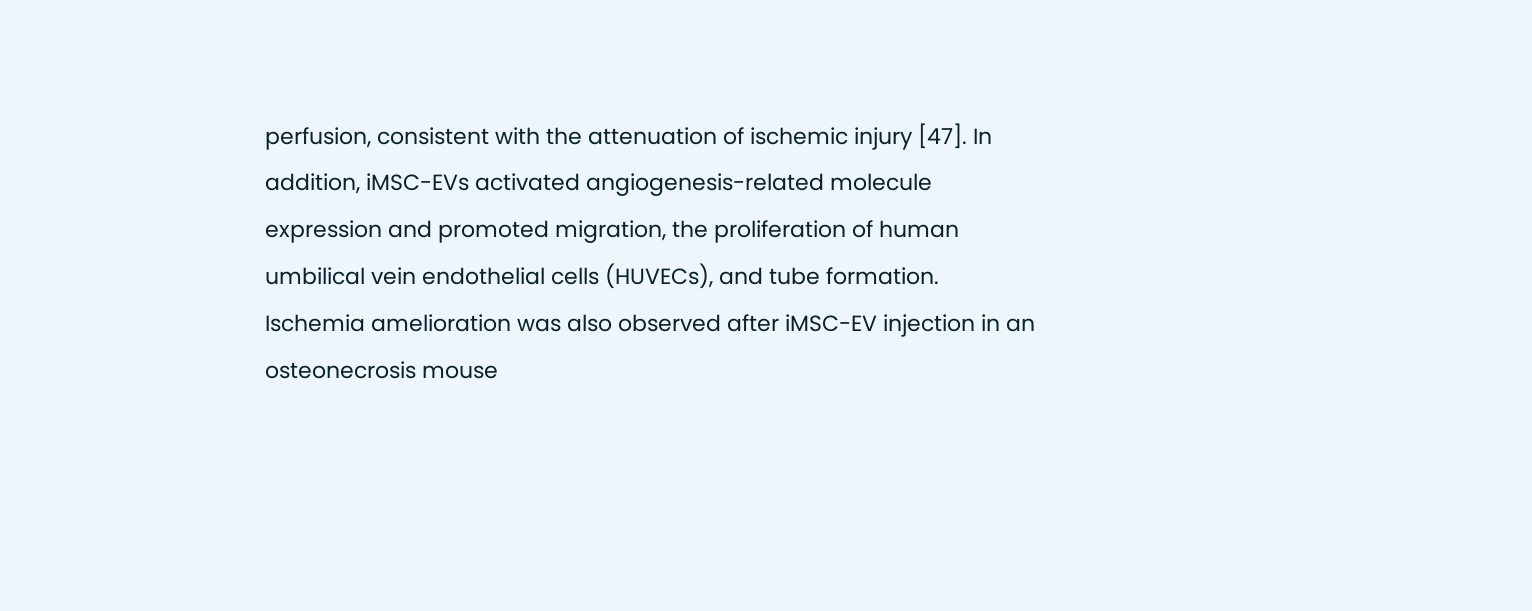perfusion, consistent with the attenuation of ischemic injury [47]. In addition, iMSC-EVs activated angiogenesis-related molecule expression and promoted migration, the proliferation of human umbilical vein endothelial cells (HUVECs), and tube formation. Ischemia amelioration was also observed after iMSC-EV injection in an osteonecrosis mouse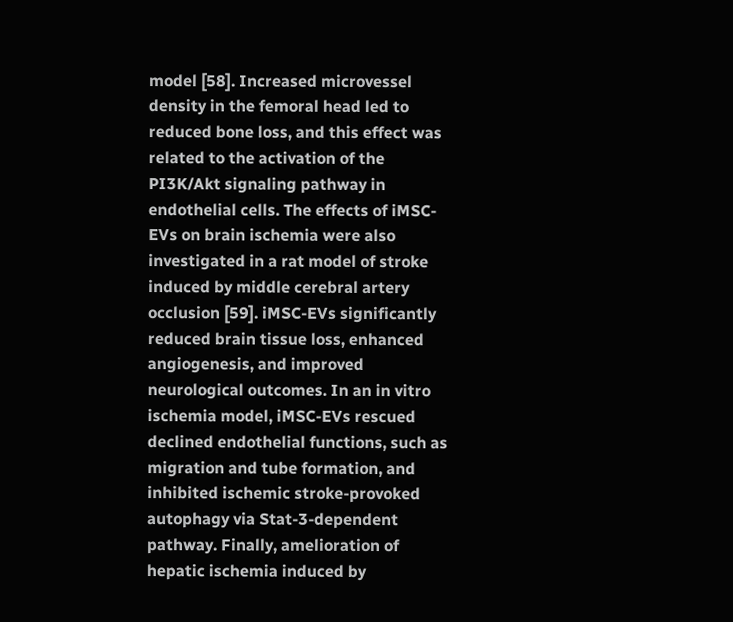model [58]. Increased microvessel density in the femoral head led to reduced bone loss, and this effect was related to the activation of the PI3K/Akt signaling pathway in endothelial cells. The effects of iMSC-EVs on brain ischemia were also investigated in a rat model of stroke induced by middle cerebral artery occlusion [59]. iMSC-EVs significantly reduced brain tissue loss, enhanced angiogenesis, and improved neurological outcomes. In an in vitro ischemia model, iMSC-EVs rescued declined endothelial functions, such as migration and tube formation, and inhibited ischemic stroke-provoked autophagy via Stat-3-dependent pathway. Finally, amelioration of hepatic ischemia induced by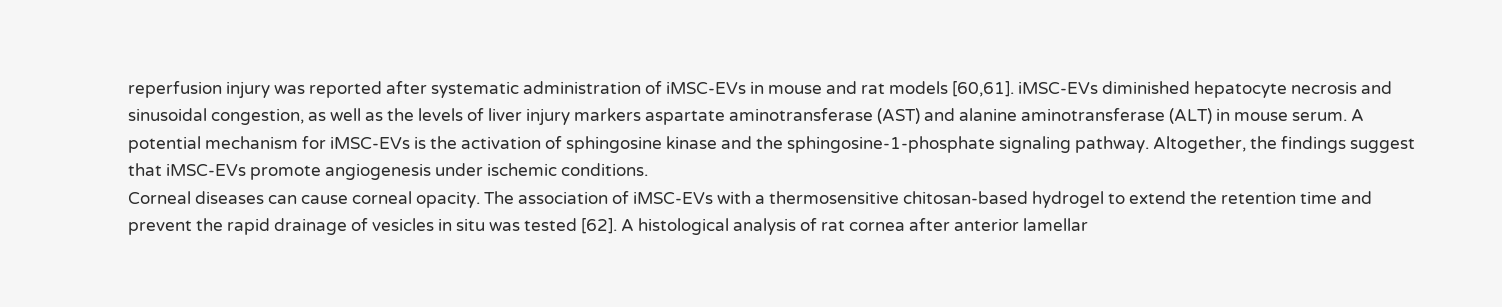reperfusion injury was reported after systematic administration of iMSC-EVs in mouse and rat models [60,61]. iMSC-EVs diminished hepatocyte necrosis and sinusoidal congestion, as well as the levels of liver injury markers aspartate aminotransferase (AST) and alanine aminotransferase (ALT) in mouse serum. A potential mechanism for iMSC-EVs is the activation of sphingosine kinase and the sphingosine-1-phosphate signaling pathway. Altogether, the findings suggest that iMSC-EVs promote angiogenesis under ischemic conditions.
Corneal diseases can cause corneal opacity. The association of iMSC-EVs with a thermosensitive chitosan-based hydrogel to extend the retention time and prevent the rapid drainage of vesicles in situ was tested [62]. A histological analysis of rat cornea after anterior lamellar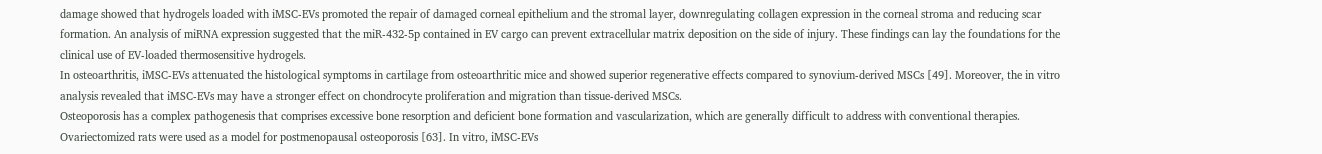damage showed that hydrogels loaded with iMSC-EVs promoted the repair of damaged corneal epithelium and the stromal layer, downregulating collagen expression in the corneal stroma and reducing scar formation. An analysis of miRNA expression suggested that the miR-432-5p contained in EV cargo can prevent extracellular matrix deposition on the side of injury. These findings can lay the foundations for the clinical use of EV-loaded thermosensitive hydrogels.
In osteoarthritis, iMSC-EVs attenuated the histological symptoms in cartilage from osteoarthritic mice and showed superior regenerative effects compared to synovium-derived MSCs [49]. Moreover, the in vitro analysis revealed that iMSC-EVs may have a stronger effect on chondrocyte proliferation and migration than tissue-derived MSCs.
Osteoporosis has a complex pathogenesis that comprises excessive bone resorption and deficient bone formation and vascularization, which are generally difficult to address with conventional therapies. Ovariectomized rats were used as a model for postmenopausal osteoporosis [63]. In vitro, iMSC-EVs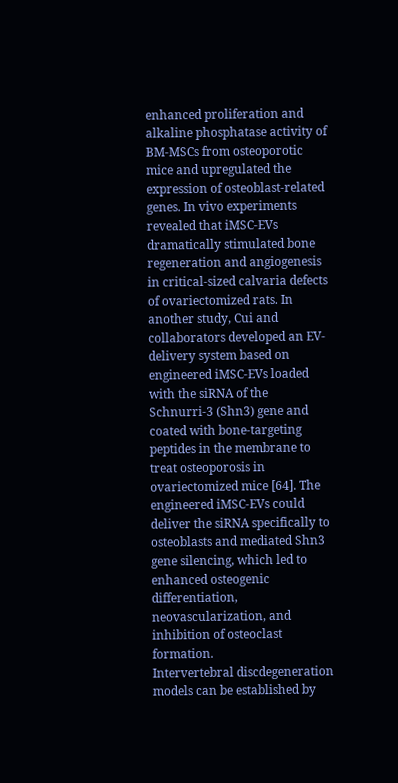enhanced proliferation and alkaline phosphatase activity of BM-MSCs from osteoporotic mice and upregulated the expression of osteoblast-related genes. In vivo experiments revealed that iMSC-EVs dramatically stimulated bone regeneration and angiogenesis in critical-sized calvaria defects of ovariectomized rats. In another study, Cui and collaborators developed an EV-delivery system based on engineered iMSC-EVs loaded with the siRNA of the Schnurri-3 (Shn3) gene and coated with bone-targeting peptides in the membrane to treat osteoporosis in ovariectomized mice [64]. The engineered iMSC-EVs could deliver the siRNA specifically to osteoblasts and mediated Shn3 gene silencing, which led to enhanced osteogenic differentiation, neovascularization, and inhibition of osteoclast formation.
Intervertebral discdegeneration models can be established by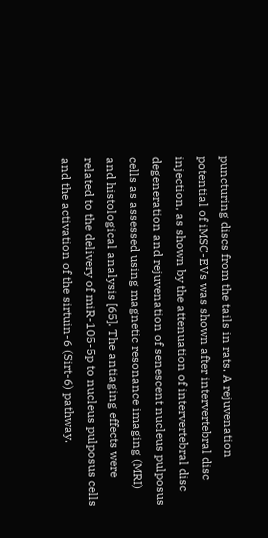puncturing discs from the tails in rats. A rejuvenation potential of iMSC-EVs was shown after intervertebral disc injection, as shown by the attenuation of intervertebral disc degeneration and rejuvenation of senescent nucleus pulposus cells as assessed using magnetic resonance imaging (MRI) and histological analysis [65]. The antiaging effects were related to the delivery of miR-105-5p to nucleus pulposus cells and the activation of the sirtuin-6 (Sirt-6) pathway.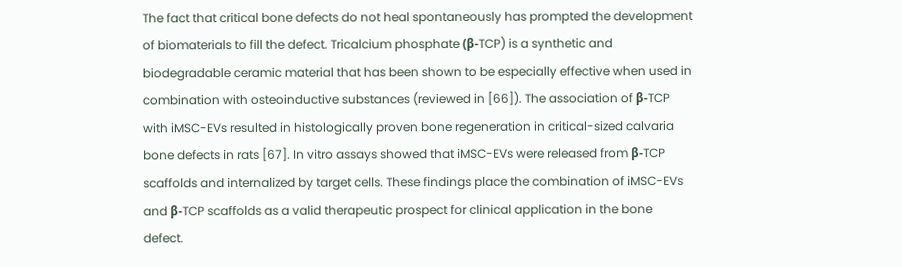The fact that critical bone defects do not heal spontaneously has prompted the development of biomaterials to fill the defect. Tricalcium phosphate (β-TCP) is a synthetic and biodegradable ceramic material that has been shown to be especially effective when used in combination with osteoinductive substances (reviewed in [66]). The association of β-TCP with iMSC-EVs resulted in histologically proven bone regeneration in critical-sized calvaria bone defects in rats [67]. In vitro assays showed that iMSC-EVs were released from β-TCP scaffolds and internalized by target cells. These findings place the combination of iMSC-EVs and β-TCP scaffolds as a valid therapeutic prospect for clinical application in the bone defect.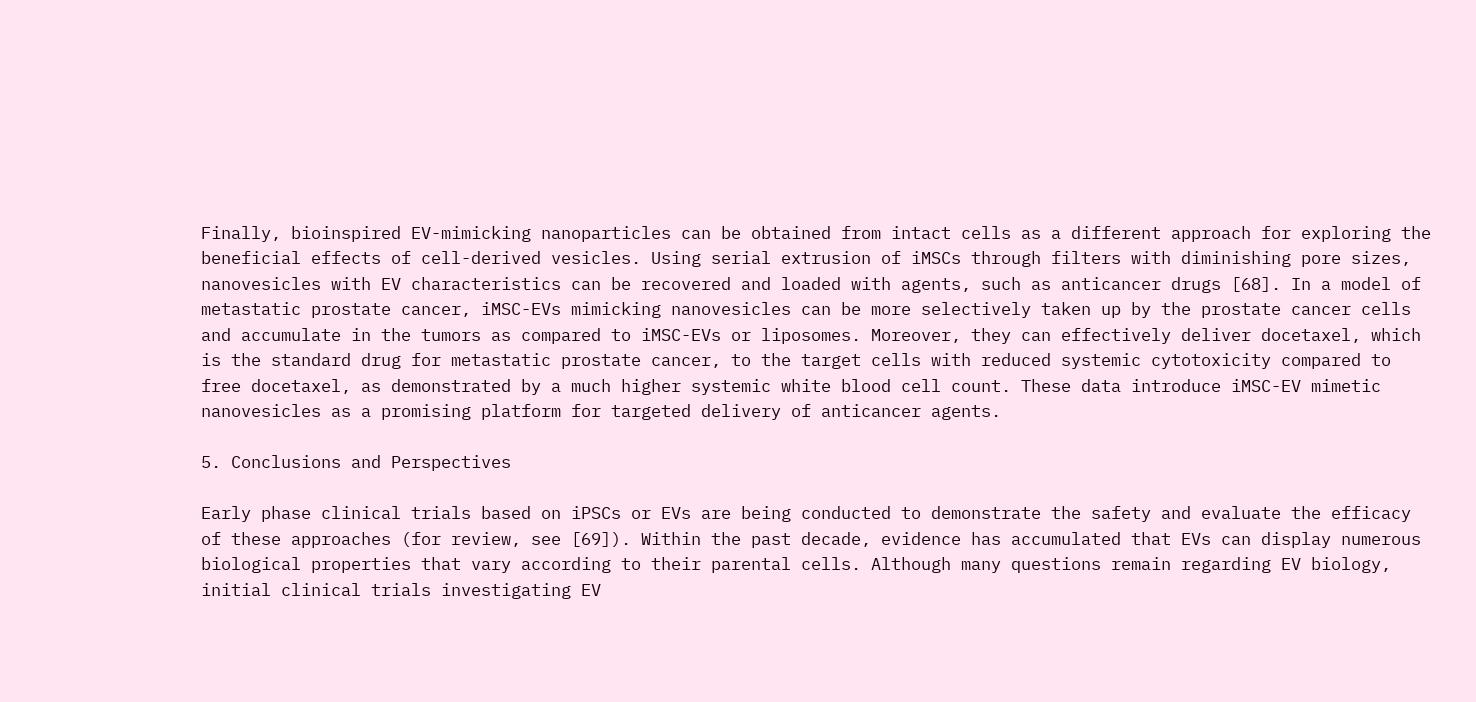Finally, bioinspired EV-mimicking nanoparticles can be obtained from intact cells as a different approach for exploring the beneficial effects of cell-derived vesicles. Using serial extrusion of iMSCs through filters with diminishing pore sizes, nanovesicles with EV characteristics can be recovered and loaded with agents, such as anticancer drugs [68]. In a model of metastatic prostate cancer, iMSC-EVs mimicking nanovesicles can be more selectively taken up by the prostate cancer cells and accumulate in the tumors as compared to iMSC-EVs or liposomes. Moreover, they can effectively deliver docetaxel, which is the standard drug for metastatic prostate cancer, to the target cells with reduced systemic cytotoxicity compared to free docetaxel, as demonstrated by a much higher systemic white blood cell count. These data introduce iMSC-EV mimetic nanovesicles as a promising platform for targeted delivery of anticancer agents.

5. Conclusions and Perspectives

Early phase clinical trials based on iPSCs or EVs are being conducted to demonstrate the safety and evaluate the efficacy of these approaches (for review, see [69]). Within the past decade, evidence has accumulated that EVs can display numerous biological properties that vary according to their parental cells. Although many questions remain regarding EV biology, initial clinical trials investigating EV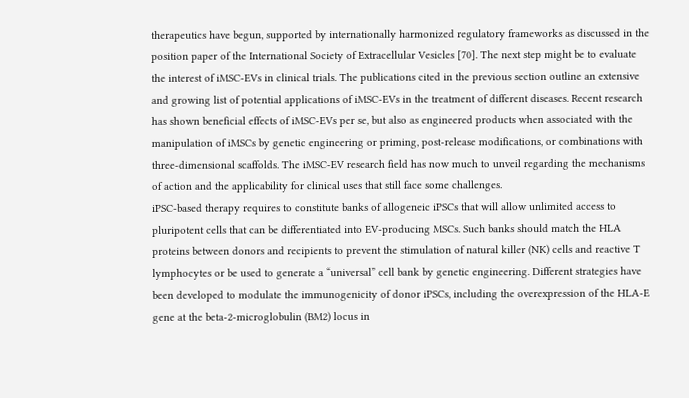therapeutics have begun, supported by internationally harmonized regulatory frameworks as discussed in the position paper of the International Society of Extracellular Vesicles [70]. The next step might be to evaluate the interest of iMSC-EVs in clinical trials. The publications cited in the previous section outline an extensive and growing list of potential applications of iMSC-EVs in the treatment of different diseases. Recent research has shown beneficial effects of iMSC-EVs per se, but also as engineered products when associated with the manipulation of iMSCs by genetic engineering or priming, post-release modifications, or combinations with three-dimensional scaffolds. The iMSC-EV research field has now much to unveil regarding the mechanisms of action and the applicability for clinical uses that still face some challenges.
iPSC-based therapy requires to constitute banks of allogeneic iPSCs that will allow unlimited access to pluripotent cells that can be differentiated into EV-producing MSCs. Such banks should match the HLA proteins between donors and recipients to prevent the stimulation of natural killer (NK) cells and reactive T lymphocytes or be used to generate a “universal” cell bank by genetic engineering. Different strategies have been developed to modulate the immunogenicity of donor iPSCs, including the overexpression of the HLA-E gene at the beta-2-microglobulin (BM2) locus in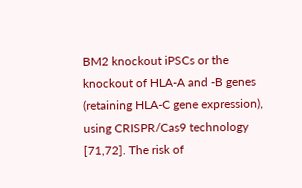BM2 knockout iPSCs or the knockout of HLA-A and -B genes (retaining HLA-C gene expression), using CRISPR/Cas9 technology [71,72]. The risk of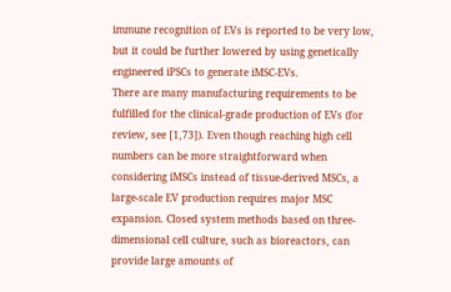immune recognition of EVs is reported to be very low, but it could be further lowered by using genetically engineered iPSCs to generate iMSC-EVs.
There are many manufacturing requirements to be fulfilled for the clinical-grade production of EVs (for review, see [1,73]). Even though reaching high cell numbers can be more straightforward when considering iMSCs instead of tissue-derived MSCs, a large-scale EV production requires major MSC expansion. Closed system methods based on three-dimensional cell culture, such as bioreactors, can provide large amounts of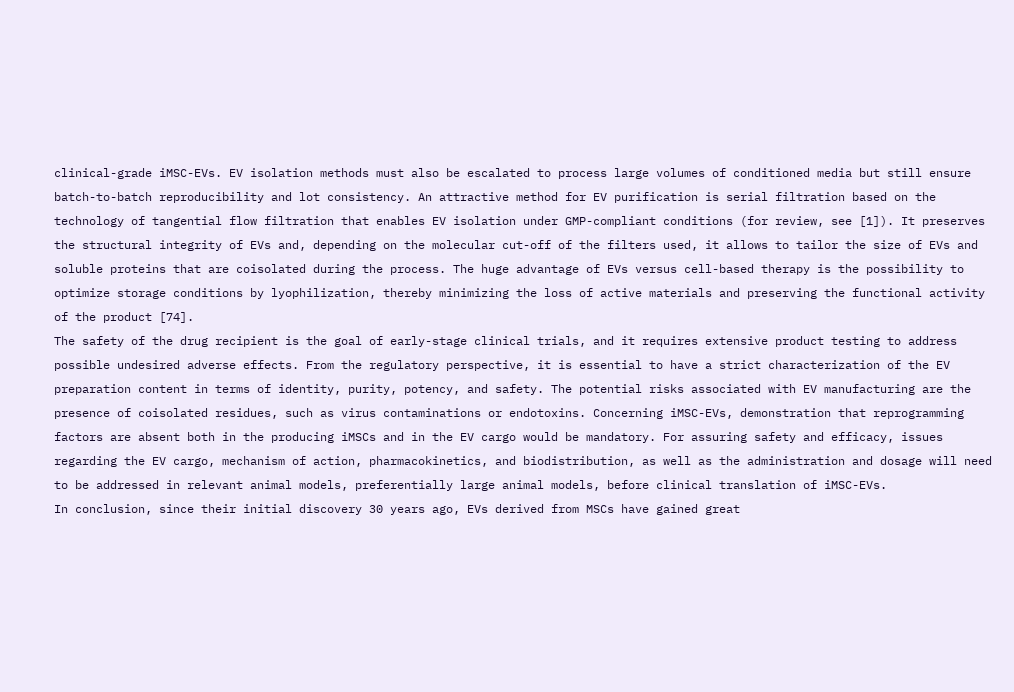clinical-grade iMSC-EVs. EV isolation methods must also be escalated to process large volumes of conditioned media but still ensure batch-to-batch reproducibility and lot consistency. An attractive method for EV purification is serial filtration based on the technology of tangential flow filtration that enables EV isolation under GMP-compliant conditions (for review, see [1]). It preserves the structural integrity of EVs and, depending on the molecular cut-off of the filters used, it allows to tailor the size of EVs and soluble proteins that are coisolated during the process. The huge advantage of EVs versus cell-based therapy is the possibility to optimize storage conditions by lyophilization, thereby minimizing the loss of active materials and preserving the functional activity of the product [74].
The safety of the drug recipient is the goal of early-stage clinical trials, and it requires extensive product testing to address possible undesired adverse effects. From the regulatory perspective, it is essential to have a strict characterization of the EV preparation content in terms of identity, purity, potency, and safety. The potential risks associated with EV manufacturing are the presence of coisolated residues, such as virus contaminations or endotoxins. Concerning iMSC-EVs, demonstration that reprogramming factors are absent both in the producing iMSCs and in the EV cargo would be mandatory. For assuring safety and efficacy, issues regarding the EV cargo, mechanism of action, pharmacokinetics, and biodistribution, as well as the administration and dosage will need to be addressed in relevant animal models, preferentially large animal models, before clinical translation of iMSC-EVs.
In conclusion, since their initial discovery 30 years ago, EVs derived from MSCs have gained great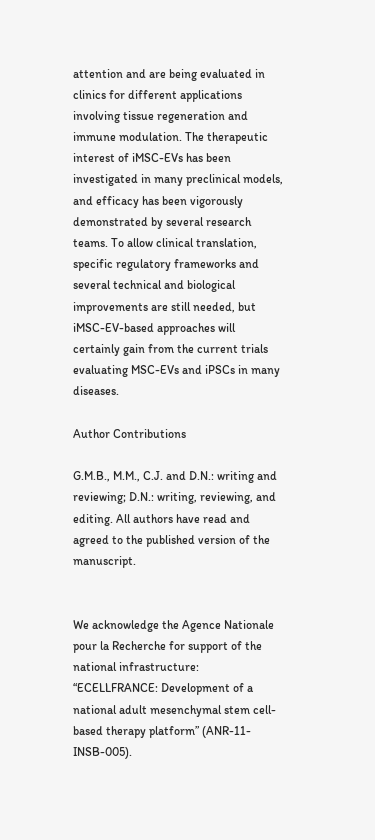attention and are being evaluated in clinics for different applications involving tissue regeneration and immune modulation. The therapeutic interest of iMSC-EVs has been investigated in many preclinical models, and efficacy has been vigorously demonstrated by several research teams. To allow clinical translation, specific regulatory frameworks and several technical and biological improvements are still needed, but iMSC-EV-based approaches will certainly gain from the current trials evaluating MSC-EVs and iPSCs in many diseases.

Author Contributions

G.M.B., M.M., C.J. and D.N.: writing and reviewing; D.N.: writing, reviewing, and editing. All authors have read and agreed to the published version of the manuscript.


We acknowledge the Agence Nationale pour la Recherche for support of the national infrastructure: “ECELLFRANCE: Development of a national adult mesenchymal stem cell-based therapy platform” (ANR-11-INSB-005).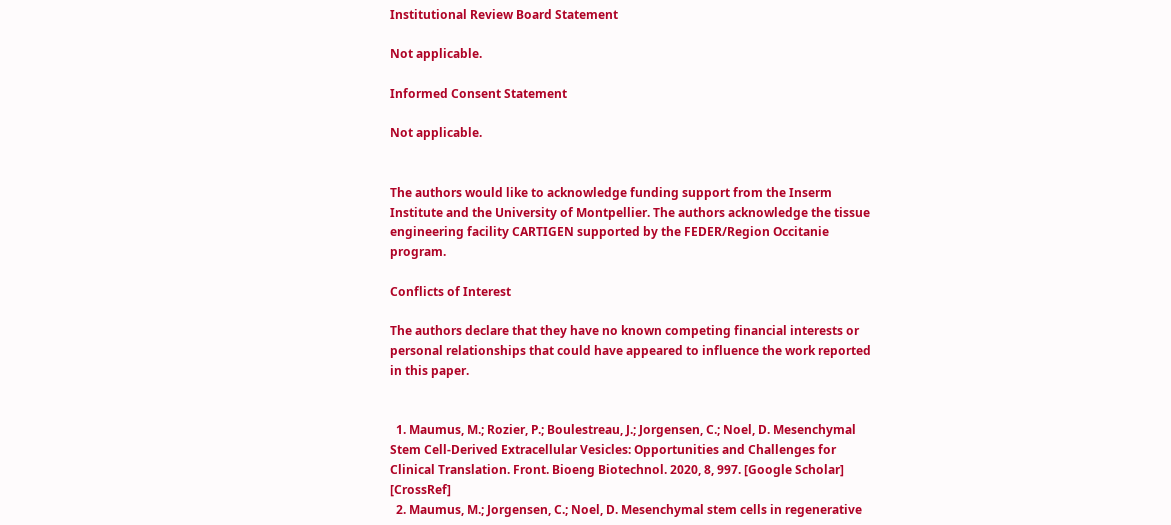Institutional Review Board Statement

Not applicable.

Informed Consent Statement

Not applicable.


The authors would like to acknowledge funding support from the Inserm Institute and the University of Montpellier. The authors acknowledge the tissue engineering facility CARTIGEN supported by the FEDER/Region Occitanie program.

Conflicts of Interest

The authors declare that they have no known competing financial interests or personal relationships that could have appeared to influence the work reported in this paper.


  1. Maumus, M.; Rozier, P.; Boulestreau, J.; Jorgensen, C.; Noel, D. Mesenchymal Stem Cell-Derived Extracellular Vesicles: Opportunities and Challenges for Clinical Translation. Front. Bioeng Biotechnol. 2020, 8, 997. [Google Scholar] [CrossRef]
  2. Maumus, M.; Jorgensen, C.; Noel, D. Mesenchymal stem cells in regenerative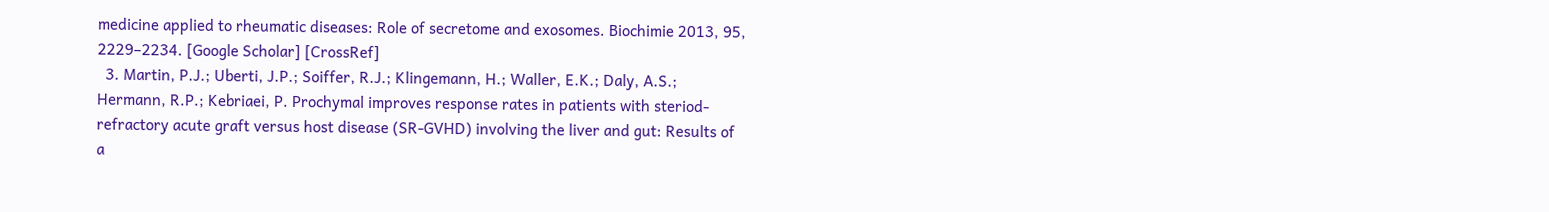medicine applied to rheumatic diseases: Role of secretome and exosomes. Biochimie 2013, 95, 2229–2234. [Google Scholar] [CrossRef]
  3. Martin, P.J.; Uberti, J.P.; Soiffer, R.J.; Klingemann, H.; Waller, E.K.; Daly, A.S.; Hermann, R.P.; Kebriaei, P. Prochymal improves response rates in patients with steriod-refractory acute graft versus host disease (SR-GVHD) involving the liver and gut: Results of a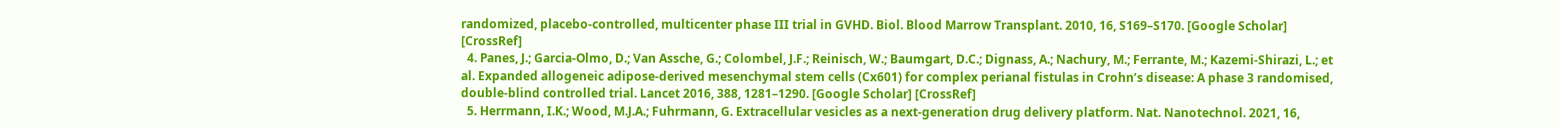randomized, placebo-controlled, multicenter phase III trial in GVHD. Biol. Blood Marrow Transplant. 2010, 16, S169–S170. [Google Scholar] [CrossRef]
  4. Panes, J.; Garcia-Olmo, D.; Van Assche, G.; Colombel, J.F.; Reinisch, W.; Baumgart, D.C.; Dignass, A.; Nachury, M.; Ferrante, M.; Kazemi-Shirazi, L.; et al. Expanded allogeneic adipose-derived mesenchymal stem cells (Cx601) for complex perianal fistulas in Crohn’s disease: A phase 3 randomised, double-blind controlled trial. Lancet 2016, 388, 1281–1290. [Google Scholar] [CrossRef]
  5. Herrmann, I.K.; Wood, M.J.A.; Fuhrmann, G. Extracellular vesicles as a next-generation drug delivery platform. Nat. Nanotechnol. 2021, 16,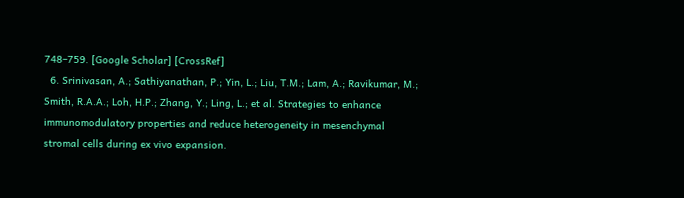748–759. [Google Scholar] [CrossRef]
  6. Srinivasan, A.; Sathiyanathan, P.; Yin, L.; Liu, T.M.; Lam, A.; Ravikumar, M.; Smith, R.A.A.; Loh, H.P.; Zhang, Y.; Ling, L.; et al. Strategies to enhance immunomodulatory properties and reduce heterogeneity in mesenchymal stromal cells during ex vivo expansion.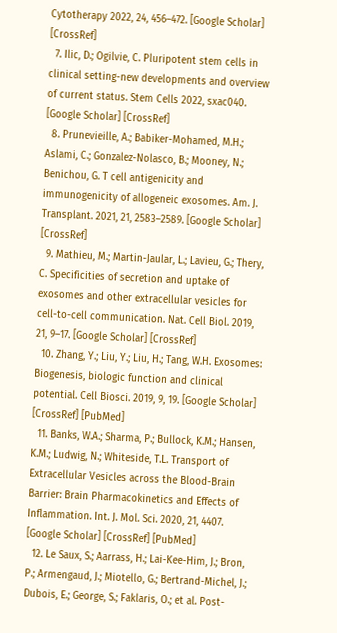Cytotherapy 2022, 24, 456–472. [Google Scholar] [CrossRef]
  7. Ilic, D.; Ogilvie, C. Pluripotent stem cells in clinical setting-new developments and overview of current status. Stem Cells 2022, sxac040. [Google Scholar] [CrossRef]
  8. Prunevieille, A.; Babiker-Mohamed, M.H.; Aslami, C.; Gonzalez-Nolasco, B.; Mooney, N.; Benichou, G. T cell antigenicity and immunogenicity of allogeneic exosomes. Am. J. Transplant. 2021, 21, 2583–2589. [Google Scholar] [CrossRef]
  9. Mathieu, M.; Martin-Jaular, L.; Lavieu, G.; Thery, C. Specificities of secretion and uptake of exosomes and other extracellular vesicles for cell-to-cell communication. Nat. Cell Biol. 2019, 21, 9–17. [Google Scholar] [CrossRef]
  10. Zhang, Y.; Liu, Y.; Liu, H.; Tang, W.H. Exosomes: Biogenesis, biologic function and clinical potential. Cell Biosci. 2019, 9, 19. [Google Scholar] [CrossRef] [PubMed]
  11. Banks, W.A.; Sharma, P.; Bullock, K.M.; Hansen, K.M.; Ludwig, N.; Whiteside, T.L. Transport of Extracellular Vesicles across the Blood-Brain Barrier: Brain Pharmacokinetics and Effects of Inflammation. Int. J. Mol. Sci. 2020, 21, 4407. [Google Scholar] [CrossRef] [PubMed]
  12. Le Saux, S.; Aarrass, H.; Lai-Kee-Him, J.; Bron, P.; Armengaud, J.; Miotello, G.; Bertrand-Michel, J.; Dubois, E.; George, S.; Faklaris, O.; et al. Post-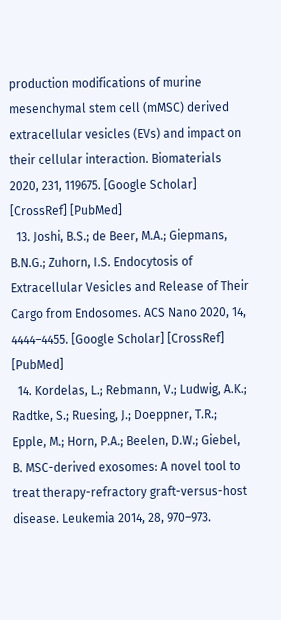production modifications of murine mesenchymal stem cell (mMSC) derived extracellular vesicles (EVs) and impact on their cellular interaction. Biomaterials 2020, 231, 119675. [Google Scholar] [CrossRef] [PubMed]
  13. Joshi, B.S.; de Beer, M.A.; Giepmans, B.N.G.; Zuhorn, I.S. Endocytosis of Extracellular Vesicles and Release of Their Cargo from Endosomes. ACS Nano 2020, 14, 4444–4455. [Google Scholar] [CrossRef] [PubMed]
  14. Kordelas, L.; Rebmann, V.; Ludwig, A.K.; Radtke, S.; Ruesing, J.; Doeppner, T.R.; Epple, M.; Horn, P.A.; Beelen, D.W.; Giebel, B. MSC-derived exosomes: A novel tool to treat therapy-refractory graft-versus-host disease. Leukemia 2014, 28, 970–973.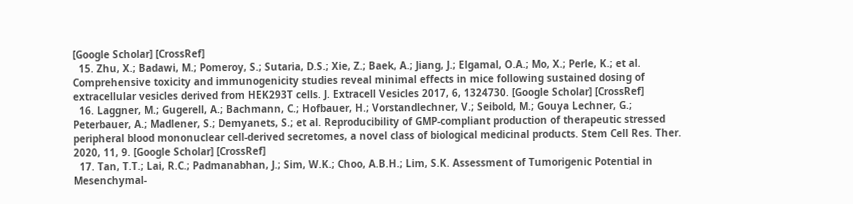[Google Scholar] [CrossRef]
  15. Zhu, X.; Badawi, M.; Pomeroy, S.; Sutaria, D.S.; Xie, Z.; Baek, A.; Jiang, J.; Elgamal, O.A.; Mo, X.; Perle, K.; et al. Comprehensive toxicity and immunogenicity studies reveal minimal effects in mice following sustained dosing of extracellular vesicles derived from HEK293T cells. J. Extracell Vesicles 2017, 6, 1324730. [Google Scholar] [CrossRef]
  16. Laggner, M.; Gugerell, A.; Bachmann, C.; Hofbauer, H.; Vorstandlechner, V.; Seibold, M.; Gouya Lechner, G.; Peterbauer, A.; Madlener, S.; Demyanets, S.; et al. Reproducibility of GMP-compliant production of therapeutic stressed peripheral blood mononuclear cell-derived secretomes, a novel class of biological medicinal products. Stem Cell Res. Ther. 2020, 11, 9. [Google Scholar] [CrossRef]
  17. Tan, T.T.; Lai, R.C.; Padmanabhan, J.; Sim, W.K.; Choo, A.B.H.; Lim, S.K. Assessment of Tumorigenic Potential in Mesenchymal-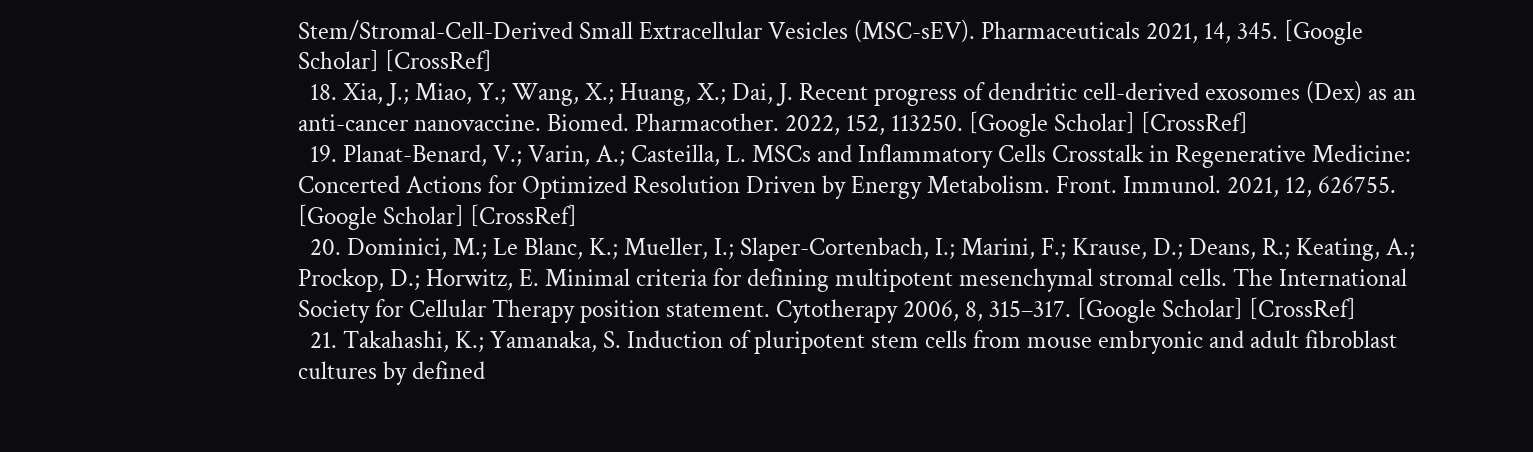Stem/Stromal-Cell-Derived Small Extracellular Vesicles (MSC-sEV). Pharmaceuticals 2021, 14, 345. [Google Scholar] [CrossRef]
  18. Xia, J.; Miao, Y.; Wang, X.; Huang, X.; Dai, J. Recent progress of dendritic cell-derived exosomes (Dex) as an anti-cancer nanovaccine. Biomed. Pharmacother. 2022, 152, 113250. [Google Scholar] [CrossRef]
  19. Planat-Benard, V.; Varin, A.; Casteilla, L. MSCs and Inflammatory Cells Crosstalk in Regenerative Medicine: Concerted Actions for Optimized Resolution Driven by Energy Metabolism. Front. Immunol. 2021, 12, 626755. [Google Scholar] [CrossRef]
  20. Dominici, M.; Le Blanc, K.; Mueller, I.; Slaper-Cortenbach, I.; Marini, F.; Krause, D.; Deans, R.; Keating, A.; Prockop, D.; Horwitz, E. Minimal criteria for defining multipotent mesenchymal stromal cells. The International Society for Cellular Therapy position statement. Cytotherapy 2006, 8, 315–317. [Google Scholar] [CrossRef]
  21. Takahashi, K.; Yamanaka, S. Induction of pluripotent stem cells from mouse embryonic and adult fibroblast cultures by defined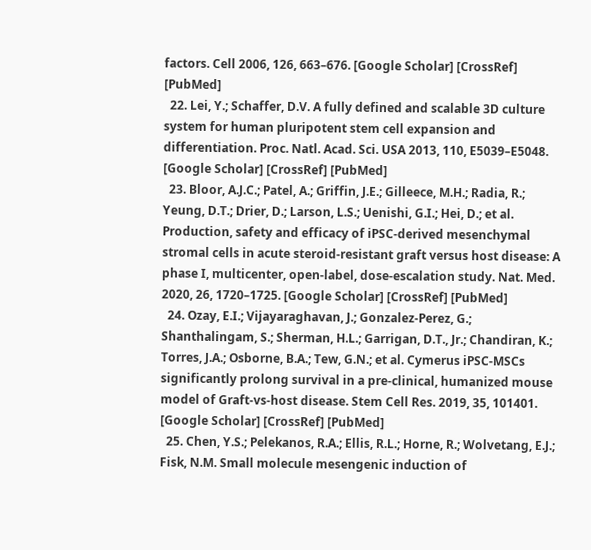factors. Cell 2006, 126, 663–676. [Google Scholar] [CrossRef] [PubMed]
  22. Lei, Y.; Schaffer, D.V. A fully defined and scalable 3D culture system for human pluripotent stem cell expansion and differentiation. Proc. Natl. Acad. Sci. USA 2013, 110, E5039–E5048. [Google Scholar] [CrossRef] [PubMed]
  23. Bloor, A.J.C.; Patel, A.; Griffin, J.E.; Gilleece, M.H.; Radia, R.; Yeung, D.T.; Drier, D.; Larson, L.S.; Uenishi, G.I.; Hei, D.; et al. Production, safety and efficacy of iPSC-derived mesenchymal stromal cells in acute steroid-resistant graft versus host disease: A phase I, multicenter, open-label, dose-escalation study. Nat. Med. 2020, 26, 1720–1725. [Google Scholar] [CrossRef] [PubMed]
  24. Ozay, E.I.; Vijayaraghavan, J.; Gonzalez-Perez, G.; Shanthalingam, S.; Sherman, H.L.; Garrigan, D.T., Jr.; Chandiran, K.; Torres, J.A.; Osborne, B.A.; Tew, G.N.; et al. Cymerus iPSC-MSCs significantly prolong survival in a pre-clinical, humanized mouse model of Graft-vs-host disease. Stem Cell Res. 2019, 35, 101401. [Google Scholar] [CrossRef] [PubMed]
  25. Chen, Y.S.; Pelekanos, R.A.; Ellis, R.L.; Horne, R.; Wolvetang, E.J.; Fisk, N.M. Small molecule mesengenic induction of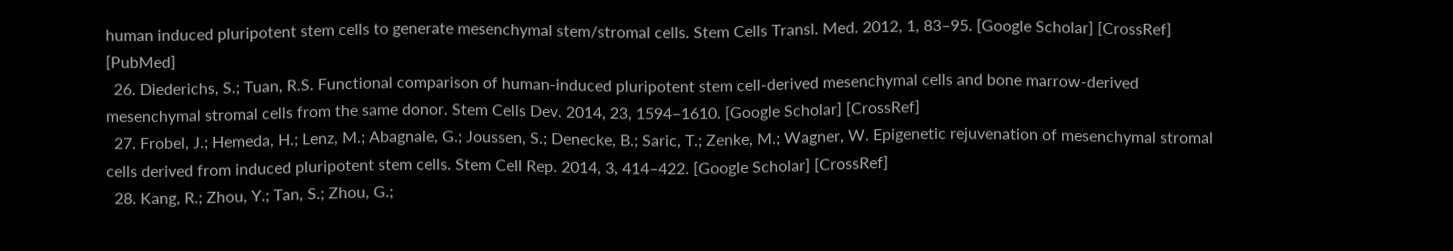human induced pluripotent stem cells to generate mesenchymal stem/stromal cells. Stem Cells Transl. Med. 2012, 1, 83–95. [Google Scholar] [CrossRef] [PubMed]
  26. Diederichs, S.; Tuan, R.S. Functional comparison of human-induced pluripotent stem cell-derived mesenchymal cells and bone marrow-derived mesenchymal stromal cells from the same donor. Stem Cells Dev. 2014, 23, 1594–1610. [Google Scholar] [CrossRef]
  27. Frobel, J.; Hemeda, H.; Lenz, M.; Abagnale, G.; Joussen, S.; Denecke, B.; Saric, T.; Zenke, M.; Wagner, W. Epigenetic rejuvenation of mesenchymal stromal cells derived from induced pluripotent stem cells. Stem Cell Rep. 2014, 3, 414–422. [Google Scholar] [CrossRef]
  28. Kang, R.; Zhou, Y.; Tan, S.; Zhou, G.;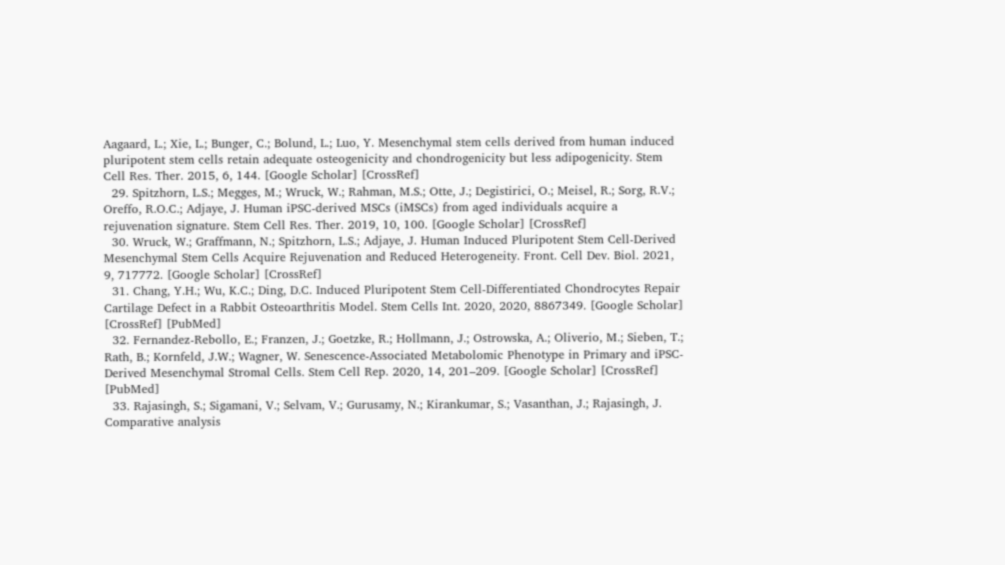Aagaard, L.; Xie, L.; Bunger, C.; Bolund, L.; Luo, Y. Mesenchymal stem cells derived from human induced pluripotent stem cells retain adequate osteogenicity and chondrogenicity but less adipogenicity. Stem Cell Res. Ther. 2015, 6, 144. [Google Scholar] [CrossRef]
  29. Spitzhorn, L.S.; Megges, M.; Wruck, W.; Rahman, M.S.; Otte, J.; Degistirici, O.; Meisel, R.; Sorg, R.V.; Oreffo, R.O.C.; Adjaye, J. Human iPSC-derived MSCs (iMSCs) from aged individuals acquire a rejuvenation signature. Stem Cell Res. Ther. 2019, 10, 100. [Google Scholar] [CrossRef]
  30. Wruck, W.; Graffmann, N.; Spitzhorn, L.S.; Adjaye, J. Human Induced Pluripotent Stem Cell-Derived Mesenchymal Stem Cells Acquire Rejuvenation and Reduced Heterogeneity. Front. Cell Dev. Biol. 2021, 9, 717772. [Google Scholar] [CrossRef]
  31. Chang, Y.H.; Wu, K.C.; Ding, D.C. Induced Pluripotent Stem Cell-Differentiated Chondrocytes Repair Cartilage Defect in a Rabbit Osteoarthritis Model. Stem Cells Int. 2020, 2020, 8867349. [Google Scholar] [CrossRef] [PubMed]
  32. Fernandez-Rebollo, E.; Franzen, J.; Goetzke, R.; Hollmann, J.; Ostrowska, A.; Oliverio, M.; Sieben, T.; Rath, B.; Kornfeld, J.W.; Wagner, W. Senescence-Associated Metabolomic Phenotype in Primary and iPSC-Derived Mesenchymal Stromal Cells. Stem Cell Rep. 2020, 14, 201–209. [Google Scholar] [CrossRef] [PubMed]
  33. Rajasingh, S.; Sigamani, V.; Selvam, V.; Gurusamy, N.; Kirankumar, S.; Vasanthan, J.; Rajasingh, J. Comparative analysis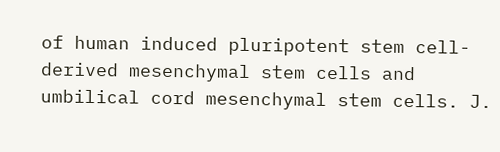of human induced pluripotent stem cell-derived mesenchymal stem cells and umbilical cord mesenchymal stem cells. J.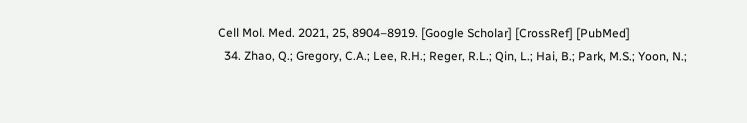Cell Mol. Med. 2021, 25, 8904–8919. [Google Scholar] [CrossRef] [PubMed]
  34. Zhao, Q.; Gregory, C.A.; Lee, R.H.; Reger, R.L.; Qin, L.; Hai, B.; Park, M.S.; Yoon, N.;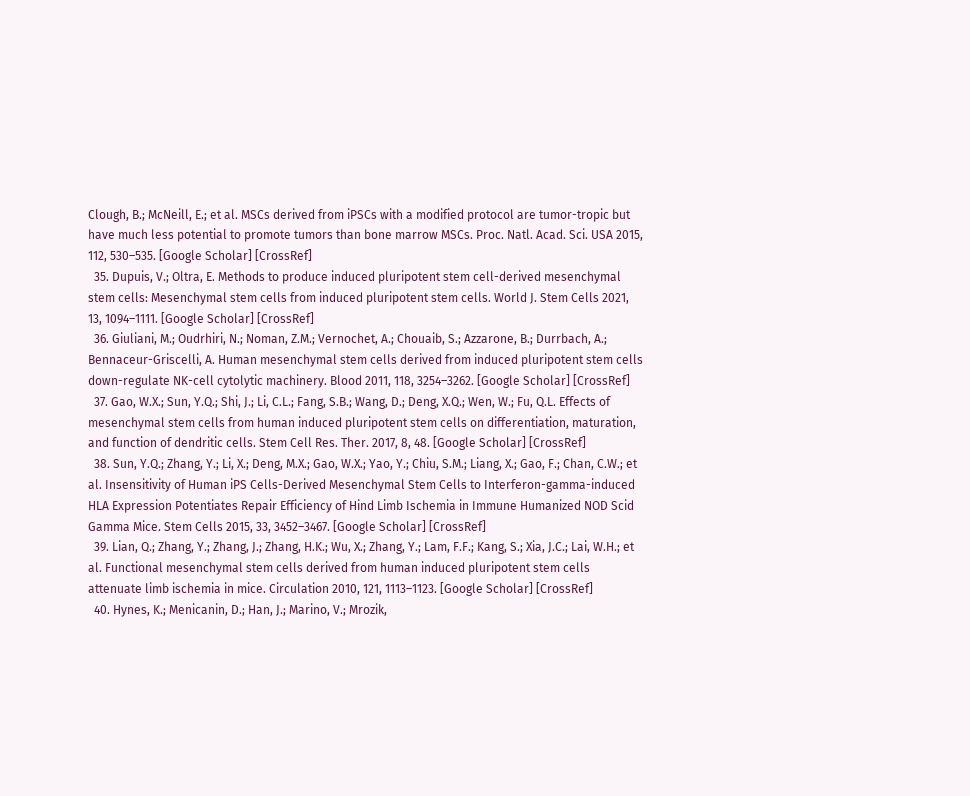Clough, B.; McNeill, E.; et al. MSCs derived from iPSCs with a modified protocol are tumor-tropic but have much less potential to promote tumors than bone marrow MSCs. Proc. Natl. Acad. Sci. USA 2015, 112, 530–535. [Google Scholar] [CrossRef]
  35. Dupuis, V.; Oltra, E. Methods to produce induced pluripotent stem cell-derived mesenchymal stem cells: Mesenchymal stem cells from induced pluripotent stem cells. World J. Stem Cells 2021, 13, 1094–1111. [Google Scholar] [CrossRef]
  36. Giuliani, M.; Oudrhiri, N.; Noman, Z.M.; Vernochet, A.; Chouaib, S.; Azzarone, B.; Durrbach, A.; Bennaceur-Griscelli, A. Human mesenchymal stem cells derived from induced pluripotent stem cells down-regulate NK-cell cytolytic machinery. Blood 2011, 118, 3254–3262. [Google Scholar] [CrossRef]
  37. Gao, W.X.; Sun, Y.Q.; Shi, J.; Li, C.L.; Fang, S.B.; Wang, D.; Deng, X.Q.; Wen, W.; Fu, Q.L. Effects of mesenchymal stem cells from human induced pluripotent stem cells on differentiation, maturation, and function of dendritic cells. Stem Cell Res. Ther. 2017, 8, 48. [Google Scholar] [CrossRef]
  38. Sun, Y.Q.; Zhang, Y.; Li, X.; Deng, M.X.; Gao, W.X.; Yao, Y.; Chiu, S.M.; Liang, X.; Gao, F.; Chan, C.W.; et al. Insensitivity of Human iPS Cells-Derived Mesenchymal Stem Cells to Interferon-gamma-induced HLA Expression Potentiates Repair Efficiency of Hind Limb Ischemia in Immune Humanized NOD Scid Gamma Mice. Stem Cells 2015, 33, 3452–3467. [Google Scholar] [CrossRef]
  39. Lian, Q.; Zhang, Y.; Zhang, J.; Zhang, H.K.; Wu, X.; Zhang, Y.; Lam, F.F.; Kang, S.; Xia, J.C.; Lai, W.H.; et al. Functional mesenchymal stem cells derived from human induced pluripotent stem cells attenuate limb ischemia in mice. Circulation 2010, 121, 1113–1123. [Google Scholar] [CrossRef]
  40. Hynes, K.; Menicanin, D.; Han, J.; Marino, V.; Mrozik,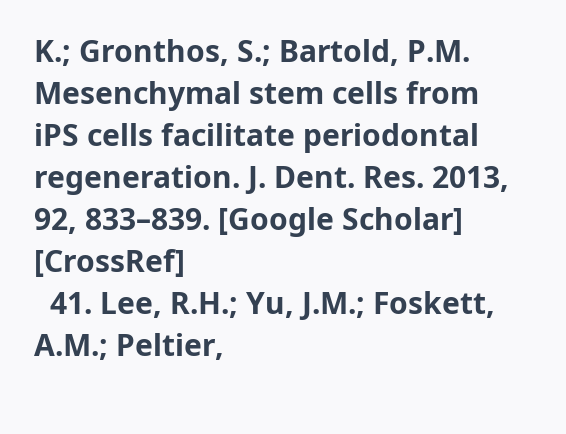K.; Gronthos, S.; Bartold, P.M. Mesenchymal stem cells from iPS cells facilitate periodontal regeneration. J. Dent. Res. 2013, 92, 833–839. [Google Scholar] [CrossRef]
  41. Lee, R.H.; Yu, J.M.; Foskett, A.M.; Peltier,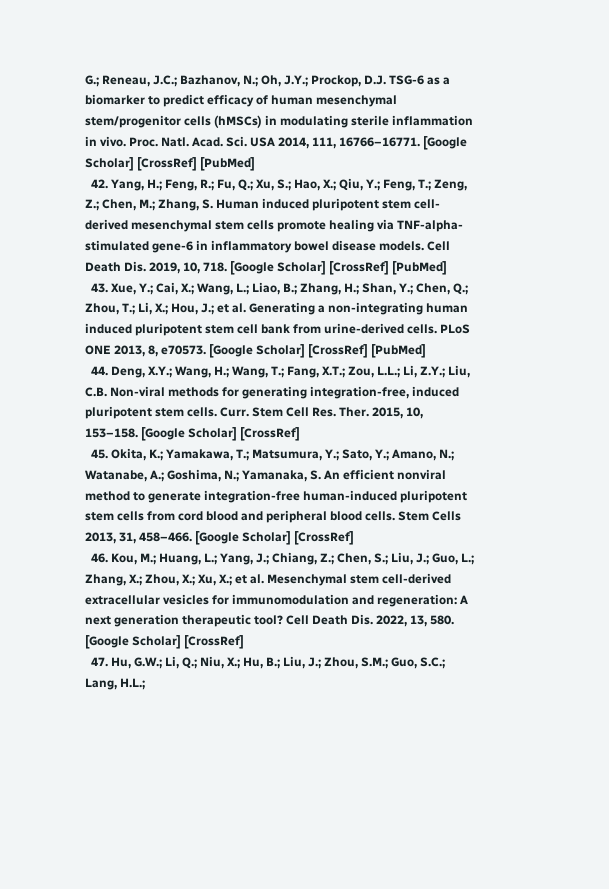G.; Reneau, J.C.; Bazhanov, N.; Oh, J.Y.; Prockop, D.J. TSG-6 as a biomarker to predict efficacy of human mesenchymal stem/progenitor cells (hMSCs) in modulating sterile inflammation in vivo. Proc. Natl. Acad. Sci. USA 2014, 111, 16766–16771. [Google Scholar] [CrossRef] [PubMed]
  42. Yang, H.; Feng, R.; Fu, Q.; Xu, S.; Hao, X.; Qiu, Y.; Feng, T.; Zeng, Z.; Chen, M.; Zhang, S. Human induced pluripotent stem cell-derived mesenchymal stem cells promote healing via TNF-alpha-stimulated gene-6 in inflammatory bowel disease models. Cell Death Dis. 2019, 10, 718. [Google Scholar] [CrossRef] [PubMed]
  43. Xue, Y.; Cai, X.; Wang, L.; Liao, B.; Zhang, H.; Shan, Y.; Chen, Q.; Zhou, T.; Li, X.; Hou, J.; et al. Generating a non-integrating human induced pluripotent stem cell bank from urine-derived cells. PLoS ONE 2013, 8, e70573. [Google Scholar] [CrossRef] [PubMed]
  44. Deng, X.Y.; Wang, H.; Wang, T.; Fang, X.T.; Zou, L.L.; Li, Z.Y.; Liu, C.B. Non-viral methods for generating integration-free, induced pluripotent stem cells. Curr. Stem Cell Res. Ther. 2015, 10, 153–158. [Google Scholar] [CrossRef]
  45. Okita, K.; Yamakawa, T.; Matsumura, Y.; Sato, Y.; Amano, N.; Watanabe, A.; Goshima, N.; Yamanaka, S. An efficient nonviral method to generate integration-free human-induced pluripotent stem cells from cord blood and peripheral blood cells. Stem Cells 2013, 31, 458–466. [Google Scholar] [CrossRef]
  46. Kou, M.; Huang, L.; Yang, J.; Chiang, Z.; Chen, S.; Liu, J.; Guo, L.; Zhang, X.; Zhou, X.; Xu, X.; et al. Mesenchymal stem cell-derived extracellular vesicles for immunomodulation and regeneration: A next generation therapeutic tool? Cell Death Dis. 2022, 13, 580. [Google Scholar] [CrossRef]
  47. Hu, G.W.; Li, Q.; Niu, X.; Hu, B.; Liu, J.; Zhou, S.M.; Guo, S.C.; Lang, H.L.;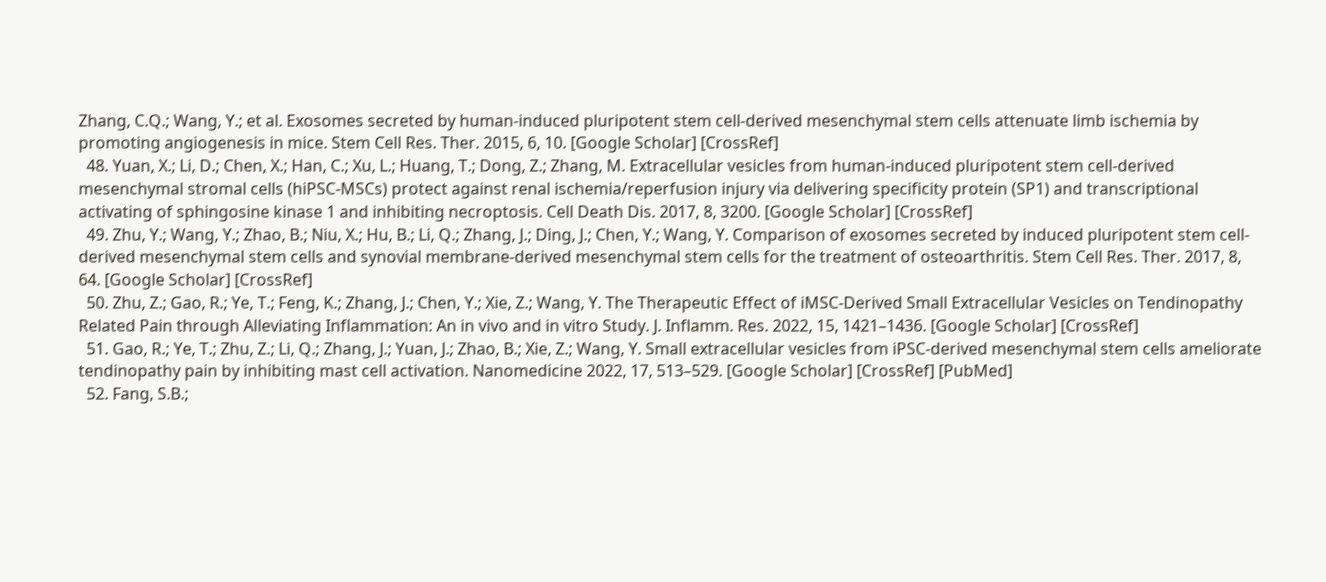Zhang, C.Q.; Wang, Y.; et al. Exosomes secreted by human-induced pluripotent stem cell-derived mesenchymal stem cells attenuate limb ischemia by promoting angiogenesis in mice. Stem Cell Res. Ther. 2015, 6, 10. [Google Scholar] [CrossRef]
  48. Yuan, X.; Li, D.; Chen, X.; Han, C.; Xu, L.; Huang, T.; Dong, Z.; Zhang, M. Extracellular vesicles from human-induced pluripotent stem cell-derived mesenchymal stromal cells (hiPSC-MSCs) protect against renal ischemia/reperfusion injury via delivering specificity protein (SP1) and transcriptional activating of sphingosine kinase 1 and inhibiting necroptosis. Cell Death Dis. 2017, 8, 3200. [Google Scholar] [CrossRef]
  49. Zhu, Y.; Wang, Y.; Zhao, B.; Niu, X.; Hu, B.; Li, Q.; Zhang, J.; Ding, J.; Chen, Y.; Wang, Y. Comparison of exosomes secreted by induced pluripotent stem cell-derived mesenchymal stem cells and synovial membrane-derived mesenchymal stem cells for the treatment of osteoarthritis. Stem Cell Res. Ther. 2017, 8, 64. [Google Scholar] [CrossRef]
  50. Zhu, Z.; Gao, R.; Ye, T.; Feng, K.; Zhang, J.; Chen, Y.; Xie, Z.; Wang, Y. The Therapeutic Effect of iMSC-Derived Small Extracellular Vesicles on Tendinopathy Related Pain through Alleviating Inflammation: An in vivo and in vitro Study. J. Inflamm. Res. 2022, 15, 1421–1436. [Google Scholar] [CrossRef]
  51. Gao, R.; Ye, T.; Zhu, Z.; Li, Q.; Zhang, J.; Yuan, J.; Zhao, B.; Xie, Z.; Wang, Y. Small extracellular vesicles from iPSC-derived mesenchymal stem cells ameliorate tendinopathy pain by inhibiting mast cell activation. Nanomedicine 2022, 17, 513–529. [Google Scholar] [CrossRef] [PubMed]
  52. Fang, S.B.;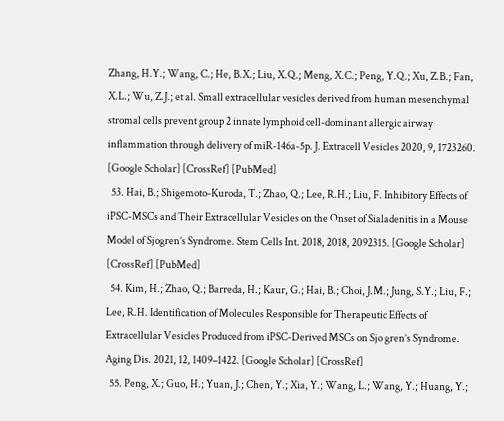Zhang, H.Y.; Wang, C.; He, B.X.; Liu, X.Q.; Meng, X.C.; Peng, Y.Q.; Xu, Z.B.; Fan, X.L.; Wu, Z.J.; et al. Small extracellular vesicles derived from human mesenchymal stromal cells prevent group 2 innate lymphoid cell-dominant allergic airway inflammation through delivery of miR-146a-5p. J. Extracell Vesicles 2020, 9, 1723260. [Google Scholar] [CrossRef] [PubMed]
  53. Hai, B.; Shigemoto-Kuroda, T.; Zhao, Q.; Lee, R.H.; Liu, F. Inhibitory Effects of iPSC-MSCs and Their Extracellular Vesicles on the Onset of Sialadenitis in a Mouse Model of Sjogren’s Syndrome. Stem Cells Int. 2018, 2018, 2092315. [Google Scholar] [CrossRef] [PubMed]
  54. Kim, H.; Zhao, Q.; Barreda, H.; Kaur, G.; Hai, B.; Choi, J.M.; Jung, S.Y.; Liu, F.; Lee, R.H. Identification of Molecules Responsible for Therapeutic Effects of Extracellular Vesicles Produced from iPSC-Derived MSCs on Sjo gren’s Syndrome. Aging Dis. 2021, 12, 1409–1422. [Google Scholar] [CrossRef]
  55. Peng, X.; Guo, H.; Yuan, J.; Chen, Y.; Xia, Y.; Wang, L.; Wang, Y.; Huang, Y.;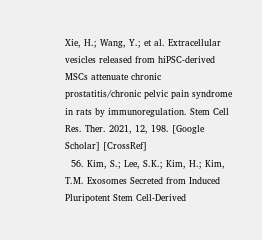Xie, H.; Wang, Y.; et al. Extracellular vesicles released from hiPSC-derived MSCs attenuate chronic prostatitis/chronic pelvic pain syndrome in rats by immunoregulation. Stem Cell Res. Ther. 2021, 12, 198. [Google Scholar] [CrossRef]
  56. Kim, S.; Lee, S.K.; Kim, H.; Kim, T.M. Exosomes Secreted from Induced Pluripotent Stem Cell-Derived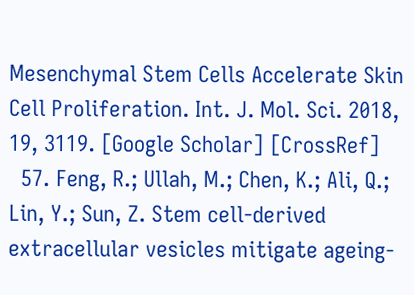Mesenchymal Stem Cells Accelerate Skin Cell Proliferation. Int. J. Mol. Sci. 2018, 19, 3119. [Google Scholar] [CrossRef]
  57. Feng, R.; Ullah, M.; Chen, K.; Ali, Q.; Lin, Y.; Sun, Z. Stem cell-derived extracellular vesicles mitigate ageing-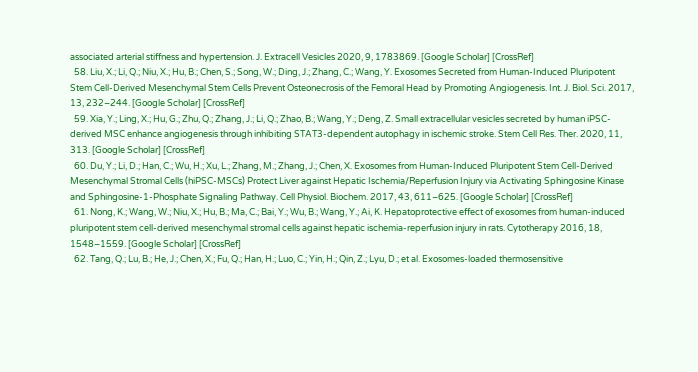associated arterial stiffness and hypertension. J. Extracell Vesicles 2020, 9, 1783869. [Google Scholar] [CrossRef]
  58. Liu, X.; Li, Q.; Niu, X.; Hu, B.; Chen, S.; Song, W.; Ding, J.; Zhang, C.; Wang, Y. Exosomes Secreted from Human-Induced Pluripotent Stem Cell-Derived Mesenchymal Stem Cells Prevent Osteonecrosis of the Femoral Head by Promoting Angiogenesis. Int. J. Biol. Sci. 2017, 13, 232–244. [Google Scholar] [CrossRef]
  59. Xia, Y.; Ling, X.; Hu, G.; Zhu, Q.; Zhang, J.; Li, Q.; Zhao, B.; Wang, Y.; Deng, Z. Small extracellular vesicles secreted by human iPSC-derived MSC enhance angiogenesis through inhibiting STAT3-dependent autophagy in ischemic stroke. Stem Cell Res. Ther. 2020, 11, 313. [Google Scholar] [CrossRef]
  60. Du, Y.; Li, D.; Han, C.; Wu, H.; Xu, L.; Zhang, M.; Zhang, J.; Chen, X. Exosomes from Human-Induced Pluripotent Stem Cell-Derived Mesenchymal Stromal Cells (hiPSC-MSCs) Protect Liver against Hepatic Ischemia/Reperfusion Injury via Activating Sphingosine Kinase and Sphingosine-1-Phosphate Signaling Pathway. Cell Physiol. Biochem. 2017, 43, 611–625. [Google Scholar] [CrossRef]
  61. Nong, K.; Wang, W.; Niu, X.; Hu, B.; Ma, C.; Bai, Y.; Wu, B.; Wang, Y.; Ai, K. Hepatoprotective effect of exosomes from human-induced pluripotent stem cell-derived mesenchymal stromal cells against hepatic ischemia-reperfusion injury in rats. Cytotherapy 2016, 18, 1548–1559. [Google Scholar] [CrossRef]
  62. Tang, Q.; Lu, B.; He, J.; Chen, X.; Fu, Q.; Han, H.; Luo, C.; Yin, H.; Qin, Z.; Lyu, D.; et al. Exosomes-loaded thermosensitive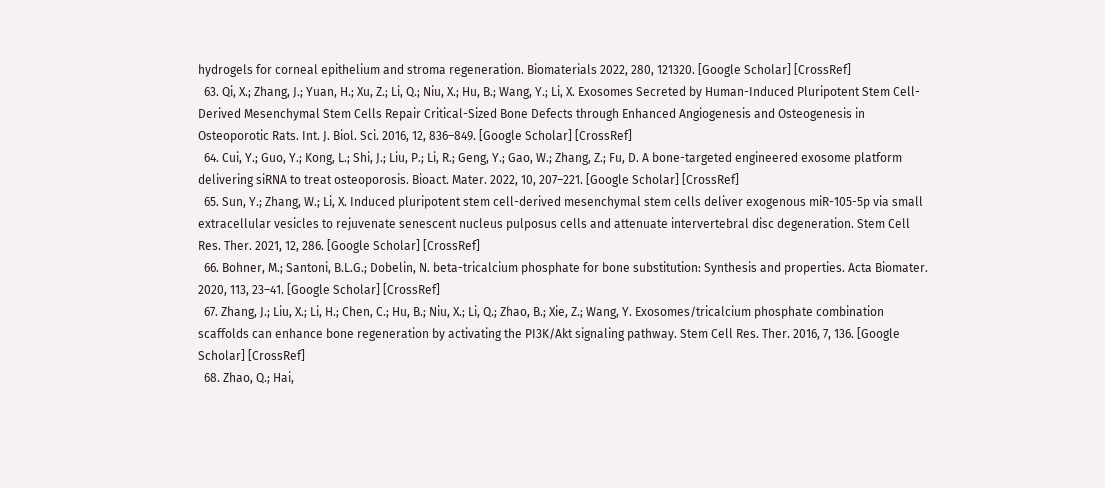hydrogels for corneal epithelium and stroma regeneration. Biomaterials 2022, 280, 121320. [Google Scholar] [CrossRef]
  63. Qi, X.; Zhang, J.; Yuan, H.; Xu, Z.; Li, Q.; Niu, X.; Hu, B.; Wang, Y.; Li, X. Exosomes Secreted by Human-Induced Pluripotent Stem Cell-Derived Mesenchymal Stem Cells Repair Critical-Sized Bone Defects through Enhanced Angiogenesis and Osteogenesis in Osteoporotic Rats. Int. J. Biol. Sci. 2016, 12, 836–849. [Google Scholar] [CrossRef]
  64. Cui, Y.; Guo, Y.; Kong, L.; Shi, J.; Liu, P.; Li, R.; Geng, Y.; Gao, W.; Zhang, Z.; Fu, D. A bone-targeted engineered exosome platform delivering siRNA to treat osteoporosis. Bioact. Mater. 2022, 10, 207–221. [Google Scholar] [CrossRef]
  65. Sun, Y.; Zhang, W.; Li, X. Induced pluripotent stem cell-derived mesenchymal stem cells deliver exogenous miR-105-5p via small extracellular vesicles to rejuvenate senescent nucleus pulposus cells and attenuate intervertebral disc degeneration. Stem Cell Res. Ther. 2021, 12, 286. [Google Scholar] [CrossRef]
  66. Bohner, M.; Santoni, B.L.G.; Dobelin, N. beta-tricalcium phosphate for bone substitution: Synthesis and properties. Acta Biomater. 2020, 113, 23–41. [Google Scholar] [CrossRef]
  67. Zhang, J.; Liu, X.; Li, H.; Chen, C.; Hu, B.; Niu, X.; Li, Q.; Zhao, B.; Xie, Z.; Wang, Y. Exosomes/tricalcium phosphate combination scaffolds can enhance bone regeneration by activating the PI3K/Akt signaling pathway. Stem Cell Res. Ther. 2016, 7, 136. [Google Scholar] [CrossRef]
  68. Zhao, Q.; Hai,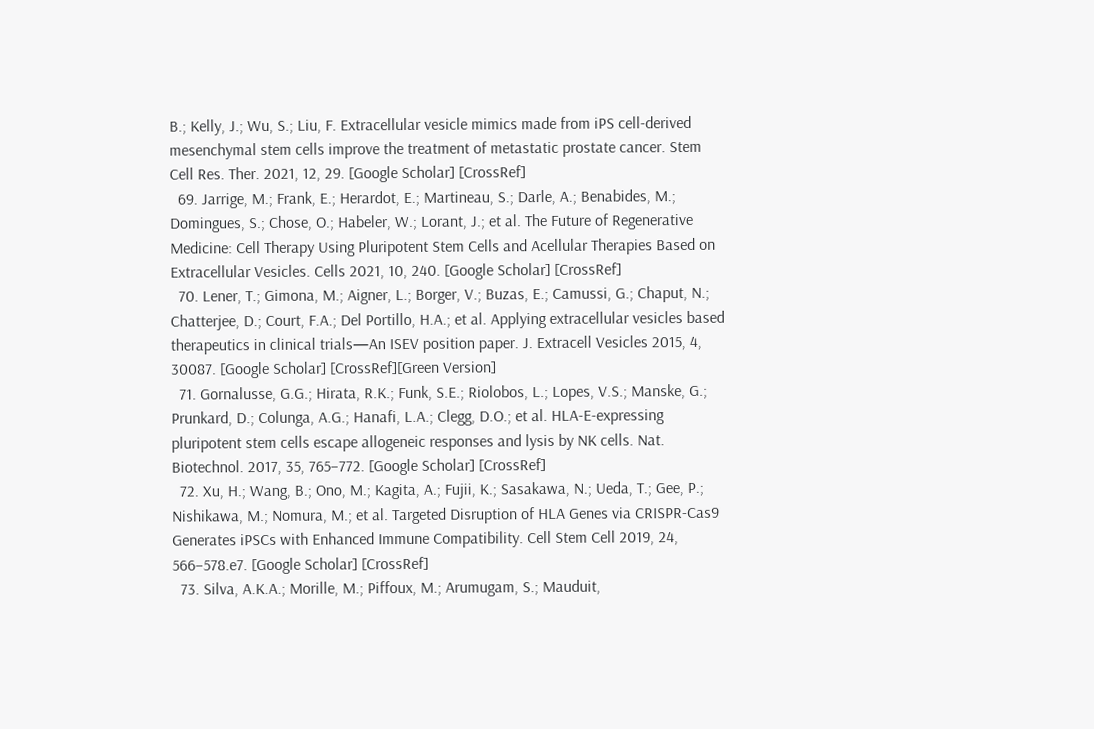B.; Kelly, J.; Wu, S.; Liu, F. Extracellular vesicle mimics made from iPS cell-derived mesenchymal stem cells improve the treatment of metastatic prostate cancer. Stem Cell Res. Ther. 2021, 12, 29. [Google Scholar] [CrossRef]
  69. Jarrige, M.; Frank, E.; Herardot, E.; Martineau, S.; Darle, A.; Benabides, M.; Domingues, S.; Chose, O.; Habeler, W.; Lorant, J.; et al. The Future of Regenerative Medicine: Cell Therapy Using Pluripotent Stem Cells and Acellular Therapies Based on Extracellular Vesicles. Cells 2021, 10, 240. [Google Scholar] [CrossRef]
  70. Lener, T.; Gimona, M.; Aigner, L.; Borger, V.; Buzas, E.; Camussi, G.; Chaput, N.; Chatterjee, D.; Court, F.A.; Del Portillo, H.A.; et al. Applying extracellular vesicles based therapeutics in clinical trials—An ISEV position paper. J. Extracell Vesicles 2015, 4, 30087. [Google Scholar] [CrossRef][Green Version]
  71. Gornalusse, G.G.; Hirata, R.K.; Funk, S.E.; Riolobos, L.; Lopes, V.S.; Manske, G.; Prunkard, D.; Colunga, A.G.; Hanafi, L.A.; Clegg, D.O.; et al. HLA-E-expressing pluripotent stem cells escape allogeneic responses and lysis by NK cells. Nat. Biotechnol. 2017, 35, 765–772. [Google Scholar] [CrossRef]
  72. Xu, H.; Wang, B.; Ono, M.; Kagita, A.; Fujii, K.; Sasakawa, N.; Ueda, T.; Gee, P.; Nishikawa, M.; Nomura, M.; et al. Targeted Disruption of HLA Genes via CRISPR-Cas9 Generates iPSCs with Enhanced Immune Compatibility. Cell Stem Cell 2019, 24, 566–578.e7. [Google Scholar] [CrossRef]
  73. Silva, A.K.A.; Morille, M.; Piffoux, M.; Arumugam, S.; Mauduit,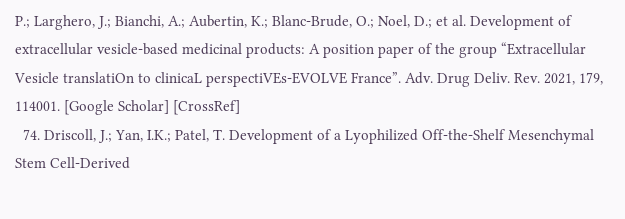P.; Larghero, J.; Bianchi, A.; Aubertin, K.; Blanc-Brude, O.; Noel, D.; et al. Development of extracellular vesicle-based medicinal products: A position paper of the group “Extracellular Vesicle translatiOn to clinicaL perspectiVEs-EVOLVE France”. Adv. Drug Deliv. Rev. 2021, 179, 114001. [Google Scholar] [CrossRef]
  74. Driscoll, J.; Yan, I.K.; Patel, T. Development of a Lyophilized Off-the-Shelf Mesenchymal Stem Cell-Derived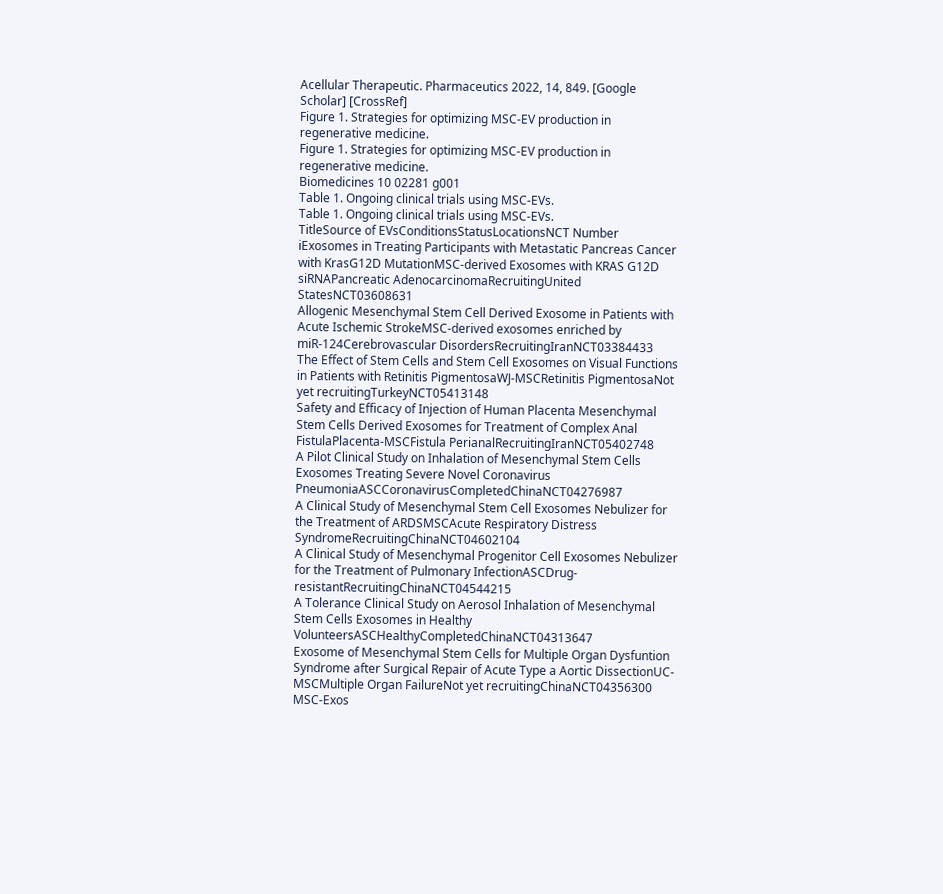Acellular Therapeutic. Pharmaceutics 2022, 14, 849. [Google Scholar] [CrossRef]
Figure 1. Strategies for optimizing MSC-EV production in regenerative medicine.
Figure 1. Strategies for optimizing MSC-EV production in regenerative medicine.
Biomedicines 10 02281 g001
Table 1. Ongoing clinical trials using MSC-EVs.
Table 1. Ongoing clinical trials using MSC-EVs.
TitleSource of EVsConditionsStatusLocationsNCT Number
iExosomes in Treating Participants with Metastatic Pancreas Cancer with KrasG12D MutationMSC-derived Exosomes with KRAS G12D siRNAPancreatic AdenocarcinomaRecruitingUnited StatesNCT03608631
Allogenic Mesenchymal Stem Cell Derived Exosome in Patients with Acute Ischemic StrokeMSC-derived exosomes enriched by miR-124Cerebrovascular DisordersRecruitingIranNCT03384433
The Effect of Stem Cells and Stem Cell Exosomes on Visual Functions in Patients with Retinitis PigmentosaWJ-MSCRetinitis PigmentosaNot yet recruitingTurkeyNCT05413148
Safety and Efficacy of Injection of Human Placenta Mesenchymal Stem Cells Derived Exosomes for Treatment of Complex Anal FistulaPlacenta-MSCFistula PerianalRecruitingIranNCT05402748
A Pilot Clinical Study on Inhalation of Mesenchymal Stem Cells Exosomes Treating Severe Novel Coronavirus PneumoniaASCCoronavirusCompletedChinaNCT04276987
A Clinical Study of Mesenchymal Stem Cell Exosomes Nebulizer for the Treatment of ARDSMSCAcute Respiratory Distress SyndromeRecruitingChinaNCT04602104
A Clinical Study of Mesenchymal Progenitor Cell Exosomes Nebulizer for the Treatment of Pulmonary InfectionASCDrug-resistantRecruitingChinaNCT04544215
A Tolerance Clinical Study on Aerosol Inhalation of Mesenchymal Stem Cells Exosomes in Healthy VolunteersASCHealthyCompletedChinaNCT04313647
Exosome of Mesenchymal Stem Cells for Multiple Organ Dysfuntion Syndrome after Surgical Repair of Acute Type a Aortic DissectionUC-MSCMultiple Organ FailureNot yet recruitingChinaNCT04356300
MSC-Exos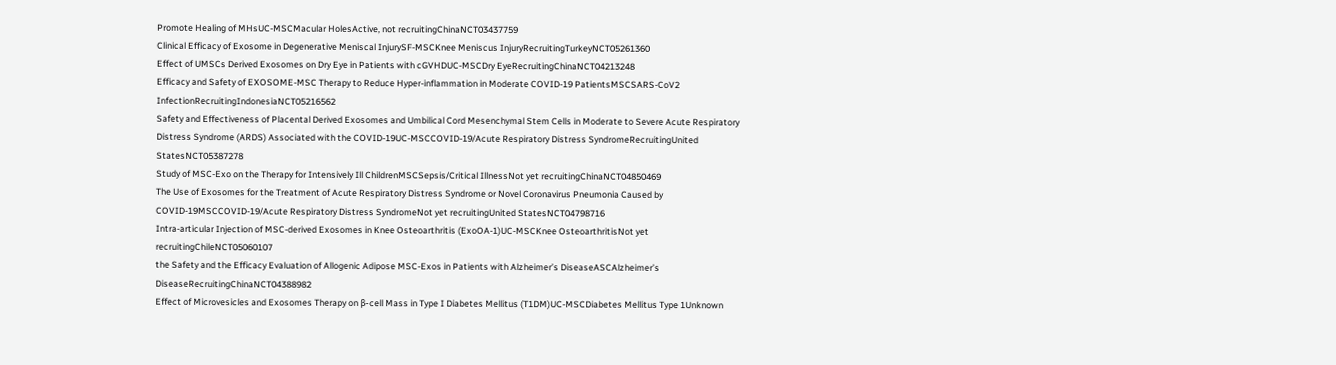Promote Healing of MHsUC-MSCMacular HolesActive, not recruitingChinaNCT03437759
Clinical Efficacy of Exosome in Degenerative Meniscal InjurySF-MSCKnee Meniscus InjuryRecruitingTurkeyNCT05261360
Effect of UMSCs Derived Exosomes on Dry Eye in Patients with cGVHDUC-MSCDry EyeRecruitingChinaNCT04213248
Efficacy and Safety of EXOSOME-MSC Therapy to Reduce Hyper-inflammation in Moderate COVID-19 PatientsMSCSARS-CoV2 InfectionRecruitingIndonesiaNCT05216562
Safety and Effectiveness of Placental Derived Exosomes and Umbilical Cord Mesenchymal Stem Cells in Moderate to Severe Acute Respiratory Distress Syndrome (ARDS) Associated with the COVID-19UC-MSCCOVID-19/Acute Respiratory Distress SyndromeRecruitingUnited StatesNCT05387278
Study of MSC-Exo on the Therapy for Intensively Ill ChildrenMSCSepsis/Critical IllnessNot yet recruitingChinaNCT04850469
The Use of Exosomes for the Treatment of Acute Respiratory Distress Syndrome or Novel Coronavirus Pneumonia Caused by COVID-19MSCCOVID-19/Acute Respiratory Distress SyndromeNot yet recruitingUnited StatesNCT04798716
Intra-articular Injection of MSC-derived Exosomes in Knee Osteoarthritis (ExoOA-1)UC-MSCKnee OsteoarthritisNot yet recruitingChileNCT05060107
the Safety and the Efficacy Evaluation of Allogenic Adipose MSC-Exos in Patients with Alzheimer’s DiseaseASCAlzheimer’s DiseaseRecruitingChinaNCT04388982
Effect of Microvesicles and Exosomes Therapy on β-cell Mass in Type I Diabetes Mellitus (T1DM)UC-MSCDiabetes Mellitus Type 1Unknown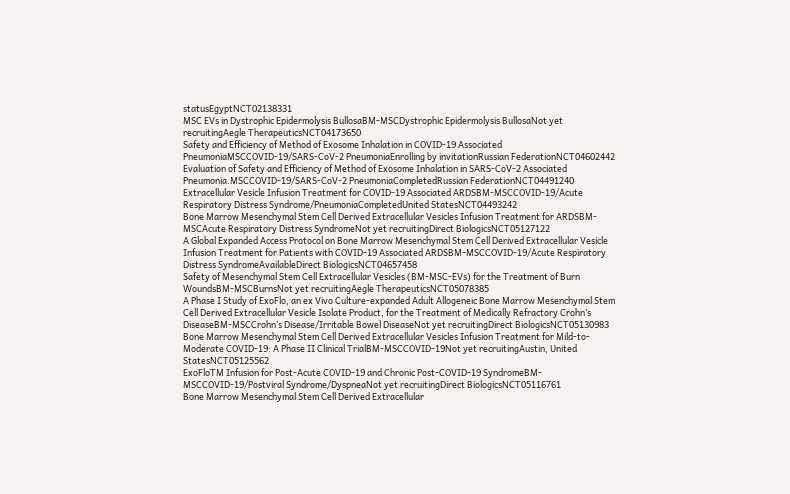statusEgyptNCT02138331
MSC EVs in Dystrophic Epidermolysis BullosaBM-MSCDystrophic Epidermolysis BullosaNot yet recruitingAegle TherapeuticsNCT04173650
Safety and Efficiency of Method of Exosome Inhalation in COVID-19 Associated PneumoniaMSCCOVID-19/SARS-CoV-2 PneumoniaEnrolling by invitationRussian FederationNCT04602442
Evaluation of Safety and Efficiency of Method of Exosome Inhalation in SARS-CoV-2 Associated Pneumonia.MSCCOVID-19/SARS-CoV-2 PneumoniaCompletedRussian FederationNCT04491240
Extracellular Vesicle Infusion Treatment for COVID-19 Associated ARDSBM-MSCCOVID-19/Acute Respiratory Distress Syndrome/PneumoniaCompletedUnited StatesNCT04493242
Bone Marrow Mesenchymal Stem Cell Derived Extracellular Vesicles Infusion Treatment for ARDSBM-MSCAcute Respiratory Distress SyndromeNot yet recruitingDirect BiologicsNCT05127122
A Global Expanded Access Protocol on Bone Marrow Mesenchymal Stem Cell Derived Extracellular Vesicle Infusion Treatment for Patients with COVID-19 Associated ARDSBM-MSCCOVID-19/Acute Respiratory Distress SyndromeAvailableDirect BiologicsNCT04657458
Safety of Mesenchymal Stem Cell Extracellular Vesicles (BM-MSC-EVs) for the Treatment of Burn WoundsBM-MSCBurnsNot yet recruitingAegle TherapeuticsNCT05078385
A Phase I Study of ExoFlo, an ex Vivo Culture-expanded Adult Allogeneic Bone Marrow Mesenchymal Stem Cell Derived Extracellular Vesicle Isolate Product, for the Treatment of Medically Refractory Crohn’s DiseaseBM-MSCCrohn’s Disease/Irritable Bowel DiseaseNot yet recruitingDirect BiologicsNCT05130983
Bone Marrow Mesenchymal Stem Cell Derived Extracellular Vesicles Infusion Treatment for Mild-to-Moderate COVID-19: A Phase II Clinical TrialBM-MSCCOVID-19Not yet recruitingAustin, United StatesNCT05125562
ExoFloTM Infusion for Post-Acute COVID-19 and Chronic Post-COVID-19 SyndromeBM-MSCCOVID-19/Postviral Syndrome/DyspneaNot yet recruitingDirect BiologicsNCT05116761
Bone Marrow Mesenchymal Stem Cell Derived Extracellular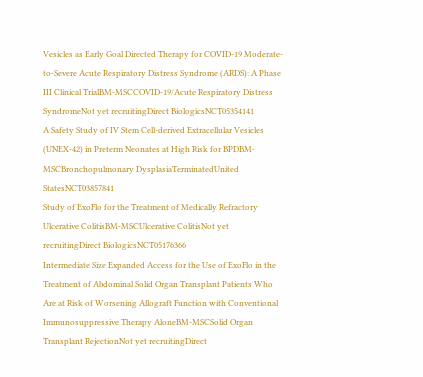Vesicles as Early Goal Directed Therapy for COVID-19 Moderate-to-Severe Acute Respiratory Distress Syndrome (ARDS): A Phase III Clinical TrialBM-MSCCOVID-19/Acute Respiratory Distress SyndromeNot yet recruitingDirect BiologicsNCT05354141
A Safety Study of IV Stem Cell-derived Extracellular Vesicles (UNEX-42) in Preterm Neonates at High Risk for BPDBM-MSCBronchopulmonary DysplasiaTerminatedUnited StatesNCT03857841
Study of ExoFlo for the Treatment of Medically Refractory Ulcerative ColitisBM-MSCUlcerative ColitisNot yet recruitingDirect BiologicsNCT05176366
Intermediate Size Expanded Access for the Use of ExoFlo in the Treatment of Abdominal Solid Organ Transplant Patients Who Are at Risk of Worsening Allograft Function with Conventional Immunosuppressive Therapy AloneBM-MSCSolid Organ Transplant RejectionNot yet recruitingDirect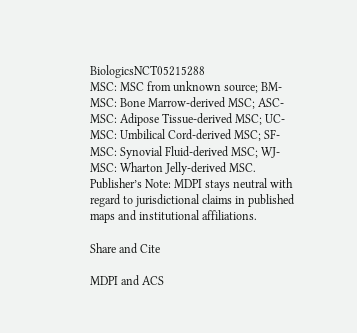BiologicsNCT05215288
MSC: MSC from unknown source; BM-MSC: Bone Marrow-derived MSC; ASC-MSC: Adipose Tissue-derived MSC; UC-MSC: Umbilical Cord-derived MSC; SF-MSC: Synovial Fluid-derived MSC; WJ-MSC: Wharton Jelly-derived MSC.
Publisher’s Note: MDPI stays neutral with regard to jurisdictional claims in published maps and institutional affiliations.

Share and Cite

MDPI and ACS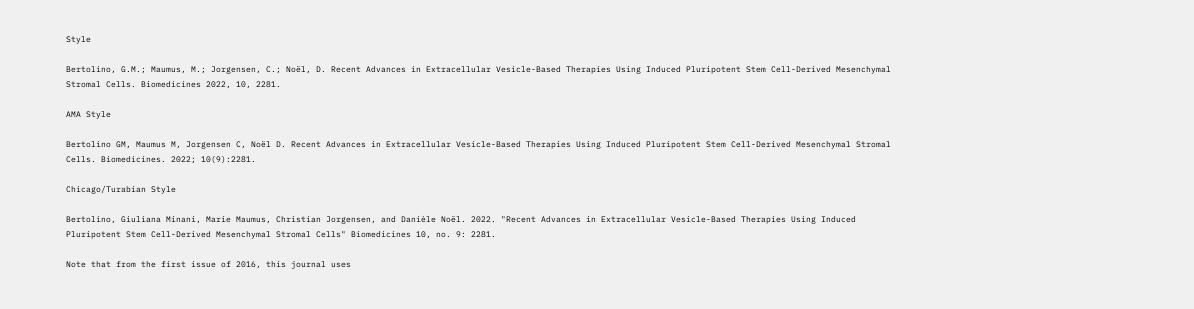Style

Bertolino, G.M.; Maumus, M.; Jorgensen, C.; Noël, D. Recent Advances in Extracellular Vesicle-Based Therapies Using Induced Pluripotent Stem Cell-Derived Mesenchymal Stromal Cells. Biomedicines 2022, 10, 2281.

AMA Style

Bertolino GM, Maumus M, Jorgensen C, Noël D. Recent Advances in Extracellular Vesicle-Based Therapies Using Induced Pluripotent Stem Cell-Derived Mesenchymal Stromal Cells. Biomedicines. 2022; 10(9):2281.

Chicago/Turabian Style

Bertolino, Giuliana Minani, Marie Maumus, Christian Jorgensen, and Danièle Noël. 2022. "Recent Advances in Extracellular Vesicle-Based Therapies Using Induced Pluripotent Stem Cell-Derived Mesenchymal Stromal Cells" Biomedicines 10, no. 9: 2281.

Note that from the first issue of 2016, this journal uses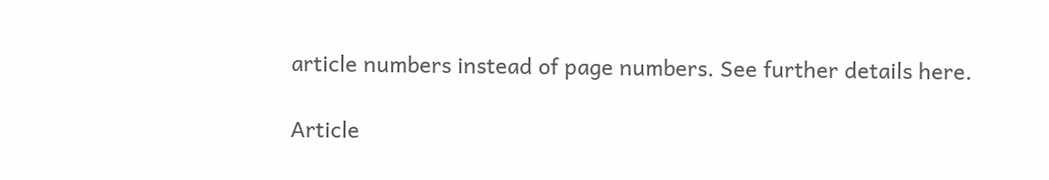article numbers instead of page numbers. See further details here.

Article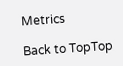Metrics

Back to TopTop